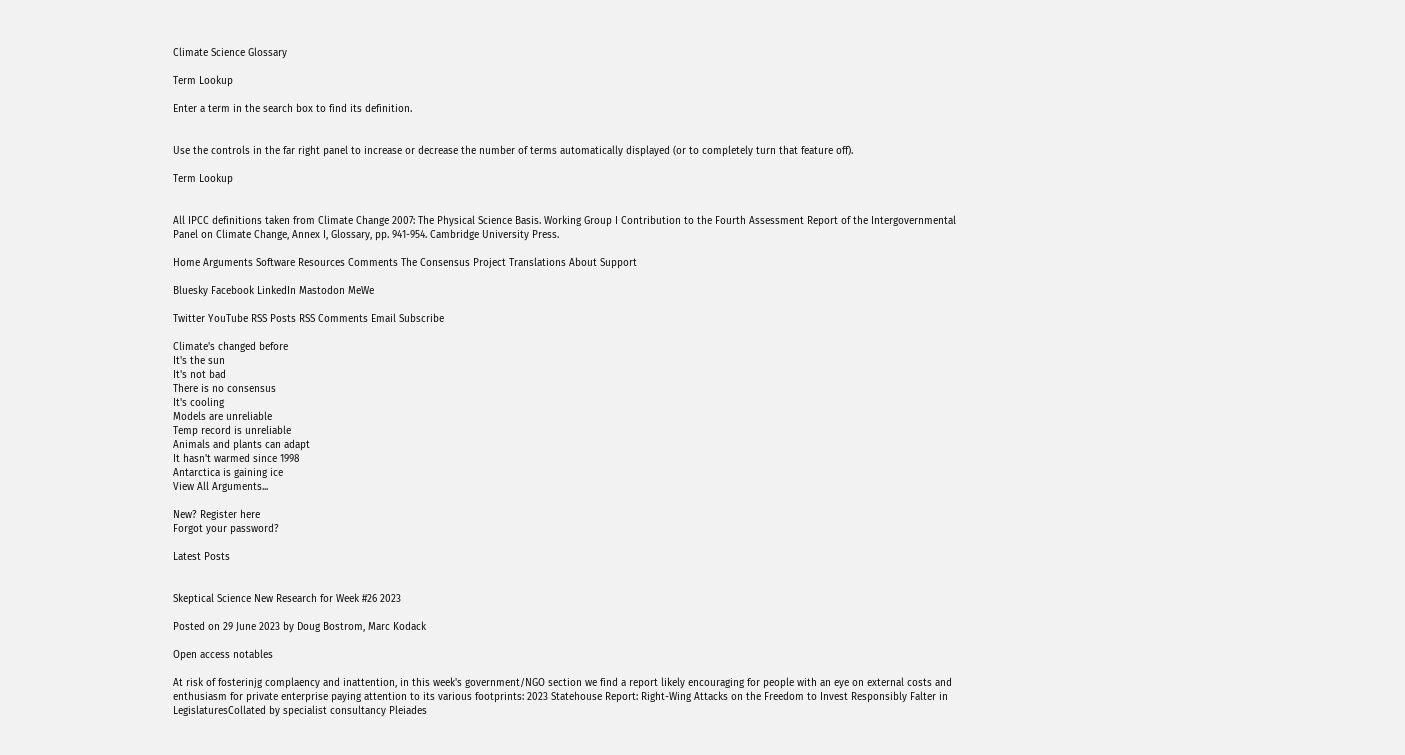Climate Science Glossary

Term Lookup

Enter a term in the search box to find its definition.


Use the controls in the far right panel to increase or decrease the number of terms automatically displayed (or to completely turn that feature off).

Term Lookup


All IPCC definitions taken from Climate Change 2007: The Physical Science Basis. Working Group I Contribution to the Fourth Assessment Report of the Intergovernmental Panel on Climate Change, Annex I, Glossary, pp. 941-954. Cambridge University Press.

Home Arguments Software Resources Comments The Consensus Project Translations About Support

Bluesky Facebook LinkedIn Mastodon MeWe

Twitter YouTube RSS Posts RSS Comments Email Subscribe

Climate's changed before
It's the sun
It's not bad
There is no consensus
It's cooling
Models are unreliable
Temp record is unreliable
Animals and plants can adapt
It hasn't warmed since 1998
Antarctica is gaining ice
View All Arguments...

New? Register here
Forgot your password?

Latest Posts


Skeptical Science New Research for Week #26 2023

Posted on 29 June 2023 by Doug Bostrom, Marc Kodack

Open access notables

At risk of fosterinjg complaency and inattention, in this week's government/NGO section we find a report likely encouraging for people with an eye on external costs and enthusiasm for private enterprise paying attention to its various footprints: 2023 Statehouse Report: Right-Wing Attacks on the Freedom to Invest Responsibly Falter in LegislaturesCollated by specialist consultancy Pleiades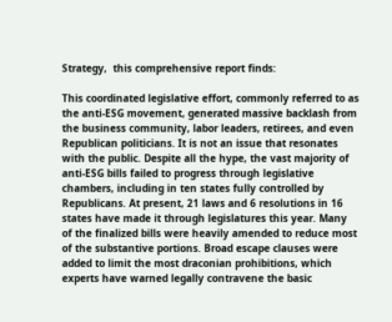Strategy,  this comprehensive report finds:

This coordinated legislative effort, commonly referred to as the anti-ESG movement, generated massive backlash from the business community, labor leaders, retirees, and even Republican politicians. It is not an issue that resonates with the public. Despite all the hype, the vast majority of anti-ESG bills failed to progress through legislative chambers, including in ten states fully controlled by Republicans. At present, 21 laws and 6 resolutions in 16 states have made it through legislatures this year. Many of the finalized bills were heavily amended to reduce most of the substantive portions. Broad escape clauses were added to limit the most draconian prohibitions, which experts have warned legally contravene the basic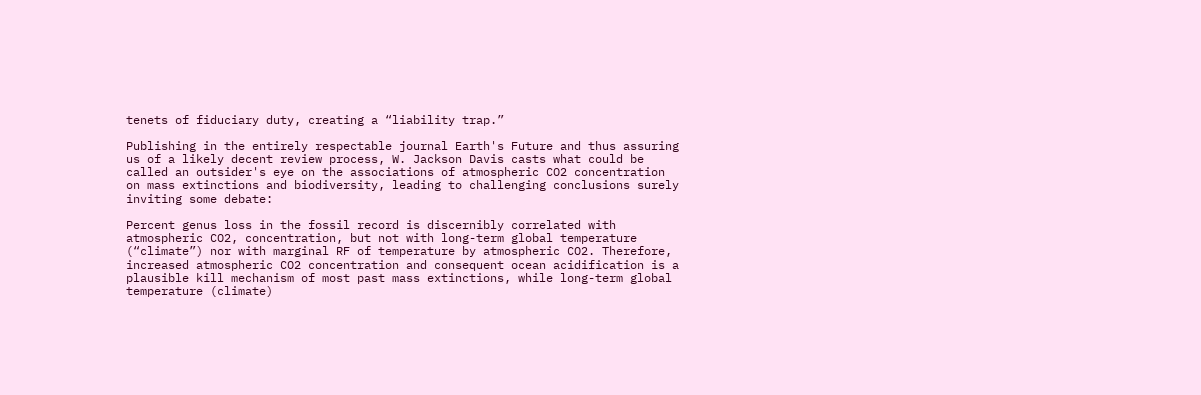tenets of fiduciary duty, creating a “liability trap.”

Publishing in the entirely respectable journal Earth's Future and thus assuring us of a likely decent review process, W. Jackson Davis casts what could be called an outsider's eye on the associations of atmospheric CO2 concentration on mass extinctions and biodiversity, leading to challenging conclusions surely inviting some debate:

Percent genus loss in the fossil record is discernibly correlated with atmospheric CO2, concentration, but not with long-term global temperature (“climate”) nor with marginal RF of temperature by atmospheric CO2. Therefore, increased atmospheric CO2 concentration and consequent ocean acidification is a plausible kill mechanism of most past mass extinctions, while long-term global temperature (climate)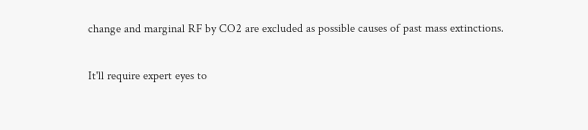change and marginal RF by CO2 are excluded as possible causes of past mass extinctions.

It'll require expert eyes to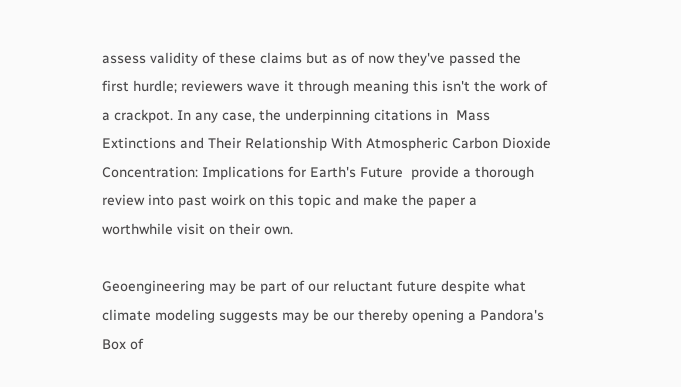assess validity of these claims but as of now they've passed the first hurdle; reviewers wave it through meaning this isn't the work of a crackpot. In any case, the underpinning citations in  Mass Extinctions and Their Relationship With Atmospheric Carbon Dioxide Concentration: Implications for Earth's Future  provide a thorough review into past woirk on this topic and make the paper a worthwhile visit on their own.

Geoengineering may be part of our reluctant future despite what climate modeling suggests may be our thereby opening a Pandora's Box of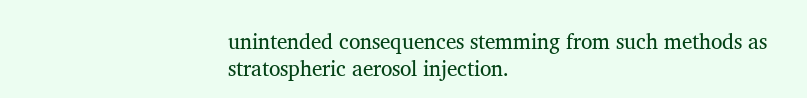unintended consequences stemming from such methods as stratospheric aerosol injection.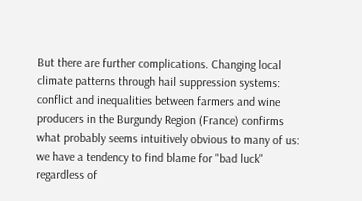But there are further complications. Changing local climate patterns through hail suppression systems: conflict and inequalities between farmers and wine producers in the Burgundy Region (France) confirms what probably seems intuitively obvious to many of us: we have a tendency to find blame for "bad luck" regardless of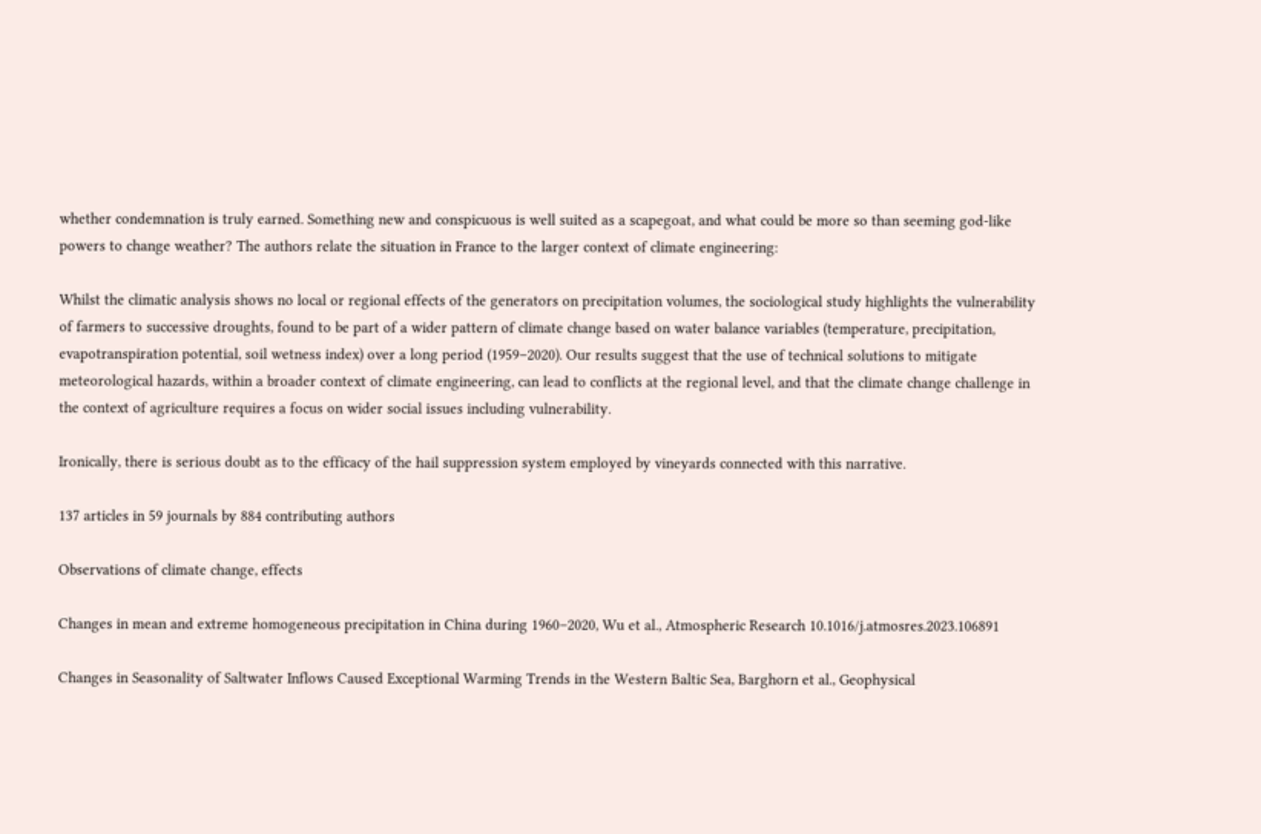whether condemnation is truly earned. Something new and conspicuous is well suited as a scapegoat, and what could be more so than seeming god-like powers to change weather? The authors relate the situation in France to the larger context of climate engineering:

Whilst the climatic analysis shows no local or regional effects of the generators on precipitation volumes, the sociological study highlights the vulnerability of farmers to successive droughts, found to be part of a wider pattern of climate change based on water balance variables (temperature, precipitation, evapotranspiration potential, soil wetness index) over a long period (1959–2020). Our results suggest that the use of technical solutions to mitigate meteorological hazards, within a broader context of climate engineering, can lead to conflicts at the regional level, and that the climate change challenge in the context of agriculture requires a focus on wider social issues including vulnerability.

Ironically, there is serious doubt as to the efficacy of the hail suppression system employed by vineyards connected with this narrative.

137 articles in 59 journals by 884 contributing authors

Observations of climate change, effects

Changes in mean and extreme homogeneous precipitation in China during 1960–2020, Wu et al., Atmospheric Research 10.1016/j.atmosres.2023.106891

Changes in Seasonality of Saltwater Inflows Caused Exceptional Warming Trends in the Western Baltic Sea, Barghorn et al., Geophysical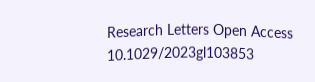Research Letters Open Access 10.1029/2023gl103853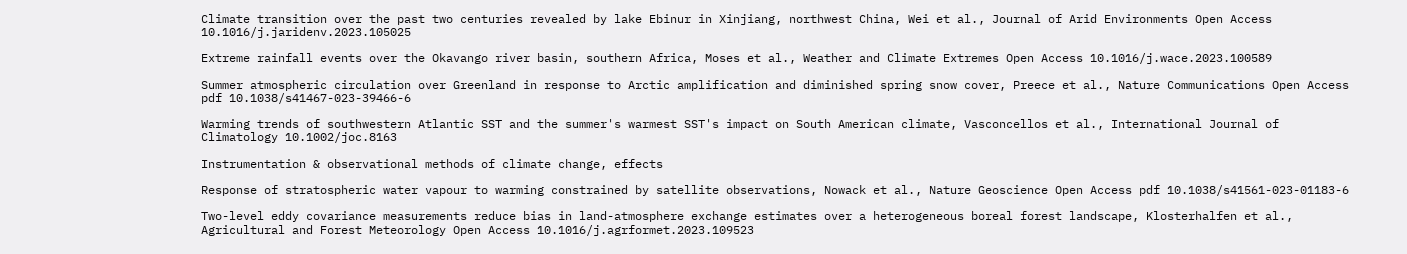Climate transition over the past two centuries revealed by lake Ebinur in Xinjiang, northwest China, Wei et al., Journal of Arid Environments Open Access 10.1016/j.jaridenv.2023.105025

Extreme rainfall events over the Okavango river basin, southern Africa, Moses et al., Weather and Climate Extremes Open Access 10.1016/j.wace.2023.100589

Summer atmospheric circulation over Greenland in response to Arctic amplification and diminished spring snow cover, Preece et al., Nature Communications Open Access pdf 10.1038/s41467-023-39466-6

Warming trends of southwestern Atlantic SST and the summer's warmest SST's impact on South American climate, Vasconcellos et al., International Journal of Climatology 10.1002/joc.8163

Instrumentation & observational methods of climate change, effects

Response of stratospheric water vapour to warming constrained by satellite observations, Nowack et al., Nature Geoscience Open Access pdf 10.1038/s41561-023-01183-6

Two-level eddy covariance measurements reduce bias in land-atmosphere exchange estimates over a heterogeneous boreal forest landscape, Klosterhalfen et al., Agricultural and Forest Meteorology Open Access 10.1016/j.agrformet.2023.109523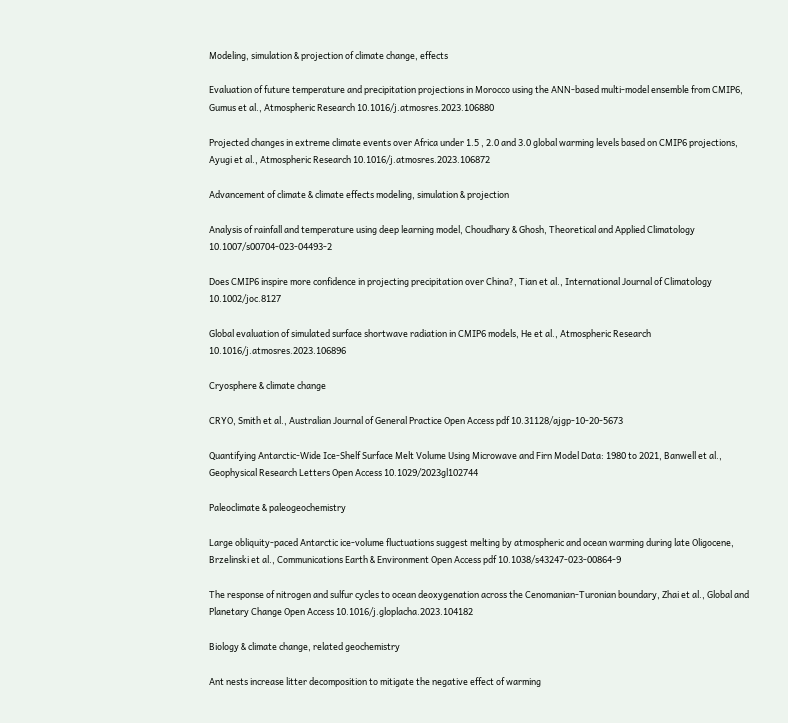Modeling, simulation & projection of climate change, effects

Evaluation of future temperature and precipitation projections in Morocco using the ANN-based multi-model ensemble from CMIP6, Gumus et al., Atmospheric Research 10.1016/j.atmosres.2023.106880

Projected changes in extreme climate events over Africa under 1.5 , 2.0 and 3.0 global warming levels based on CMIP6 projections, Ayugi et al., Atmospheric Research 10.1016/j.atmosres.2023.106872

Advancement of climate & climate effects modeling, simulation & projection

Analysis of rainfall and temperature using deep learning model, Choudhary & Ghosh, Theoretical and Applied Climatology 10.1007/s00704-023-04493-2

Does CMIP6 inspire more confidence in projecting precipitation over China?, Tian et al., International Journal of Climatology 10.1002/joc.8127

Global evaluation of simulated surface shortwave radiation in CMIP6 models, He et al., Atmospheric Research 10.1016/j.atmosres.2023.106896

Cryosphere & climate change

CRYO, Smith et al., Australian Journal of General Practice Open Access pdf 10.31128/ajgp-10-20-5673

Quantifying Antarctic-Wide Ice-Shelf Surface Melt Volume Using Microwave and Firn Model Data: 1980 to 2021, Banwell et al., Geophysical Research Letters Open Access 10.1029/2023gl102744

Paleoclimate & paleogeochemistry

Large obliquity-paced Antarctic ice-volume fluctuations suggest melting by atmospheric and ocean warming during late Oligocene, Brzelinski et al., Communications Earth & Environment Open Access pdf 10.1038/s43247-023-00864-9

The response of nitrogen and sulfur cycles to ocean deoxygenation across the Cenomanian-Turonian boundary, Zhai et al., Global and Planetary Change Open Access 10.1016/j.gloplacha.2023.104182

Biology & climate change, related geochemistry

Ant nests increase litter decomposition to mitigate the negative effect of warming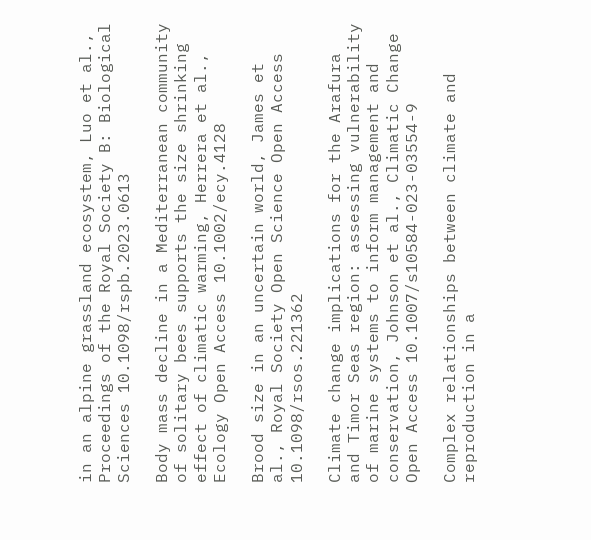in an alpine grassland ecosystem, Luo et al., Proceedings of the Royal Society B: Biological Sciences 10.1098/rspb.2023.0613

Body mass decline in a Mediterranean community of solitary bees supports the size shrinking effect of climatic warming, Herrera et al., Ecology Open Access 10.1002/ecy.4128

Brood size in an uncertain world, James et al., Royal Society Open Science Open Access 10.1098/rsos.221362

Climate change implications for the Arafura and Timor Seas region: assessing vulnerability of marine systems to inform management and conservation, Johnson et al., Climatic Change Open Access 10.1007/s10584-023-03554-9

Complex relationships between climate and reproduction in a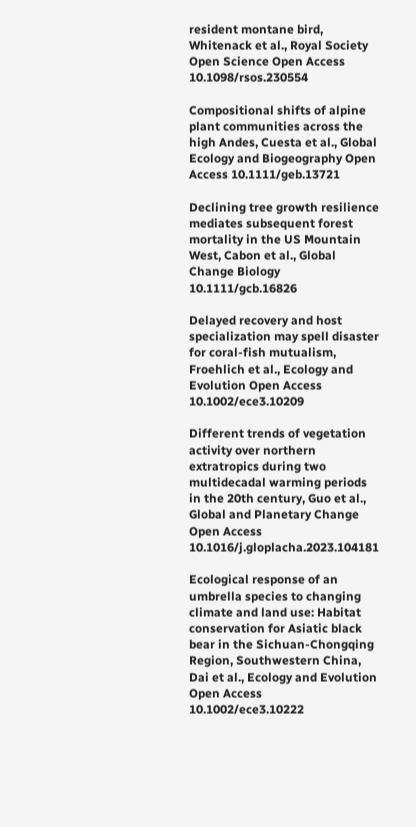resident montane bird, Whitenack et al., Royal Society Open Science Open Access 10.1098/rsos.230554

Compositional shifts of alpine plant communities across the high Andes, Cuesta et al., Global Ecology and Biogeography Open Access 10.1111/geb.13721

Declining tree growth resilience mediates subsequent forest mortality in the US Mountain West, Cabon et al., Global Change Biology 10.1111/gcb.16826

Delayed recovery and host specialization may spell disaster for coral-fish mutualism, Froehlich et al., Ecology and Evolution Open Access 10.1002/ece3.10209

Different trends of vegetation activity over northern extratropics during two multidecadal warming periods in the 20th century, Guo et al., Global and Planetary Change Open Access 10.1016/j.gloplacha.2023.104181

Ecological response of an umbrella species to changing climate and land use: Habitat conservation for Asiatic black bear in the Sichuan-Chongqing Region, Southwestern China, Dai et al., Ecology and Evolution Open Access 10.1002/ece3.10222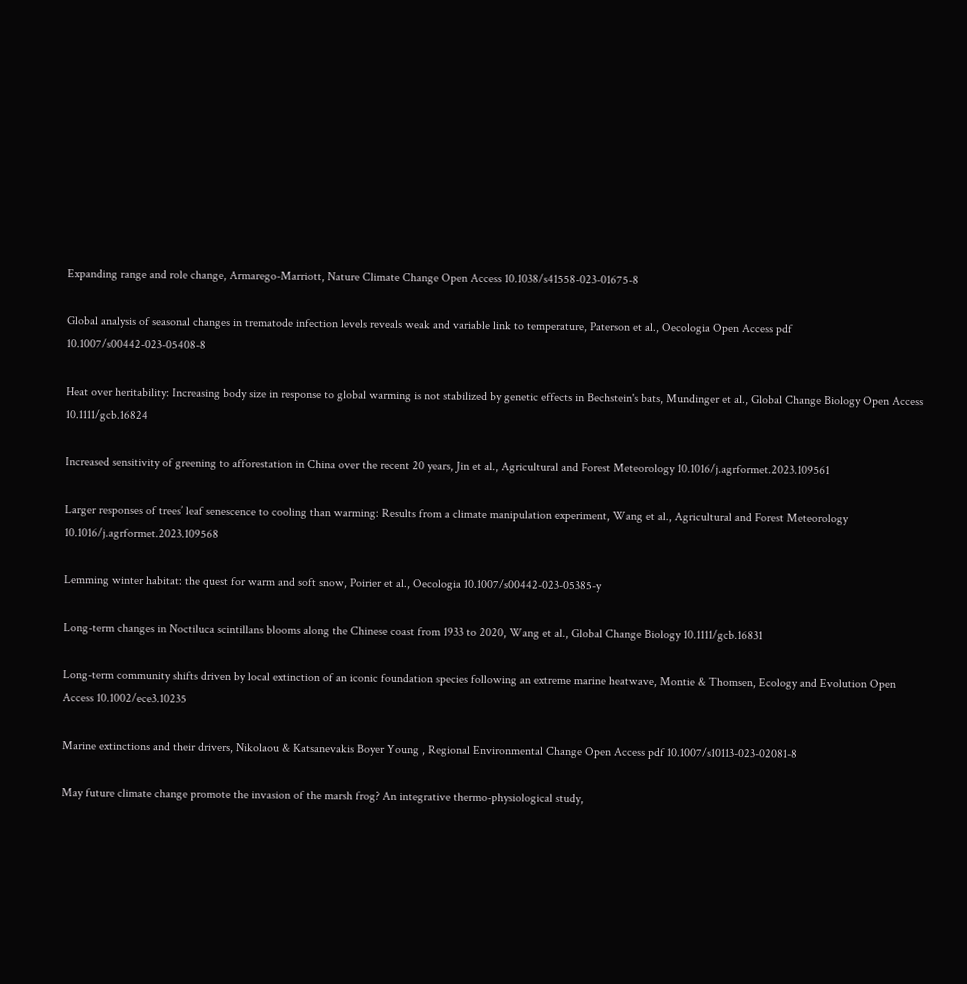Expanding range and role change, Armarego-Marriott, Nature Climate Change Open Access 10.1038/s41558-023-01675-8

Global analysis of seasonal changes in trematode infection levels reveals weak and variable link to temperature, Paterson et al., Oecologia Open Access pdf 10.1007/s00442-023-05408-8

Heat over heritability: Increasing body size in response to global warming is not stabilized by genetic effects in Bechstein's bats, Mundinger et al., Global Change Biology Open Access 10.1111/gcb.16824

Increased sensitivity of greening to afforestation in China over the recent 20 years, Jin et al., Agricultural and Forest Meteorology 10.1016/j.agrformet.2023.109561

Larger responses of trees’ leaf senescence to cooling than warming: Results from a climate manipulation experiment, Wang et al., Agricultural and Forest Meteorology 10.1016/j.agrformet.2023.109568

Lemming winter habitat: the quest for warm and soft snow, Poirier et al., Oecologia 10.1007/s00442-023-05385-y

Long-term changes in Noctiluca scintillans blooms along the Chinese coast from 1933 to 2020, Wang et al., Global Change Biology 10.1111/gcb.16831

Long-term community shifts driven by local extinction of an iconic foundation species following an extreme marine heatwave, Montie & Thomsen, Ecology and Evolution Open Access 10.1002/ece3.10235

Marine extinctions and their drivers, Nikolaou & Katsanevakis Boyer Young , Regional Environmental Change Open Access pdf 10.1007/s10113-023-02081-8

May future climate change promote the invasion of the marsh frog? An integrative thermo-physiological study,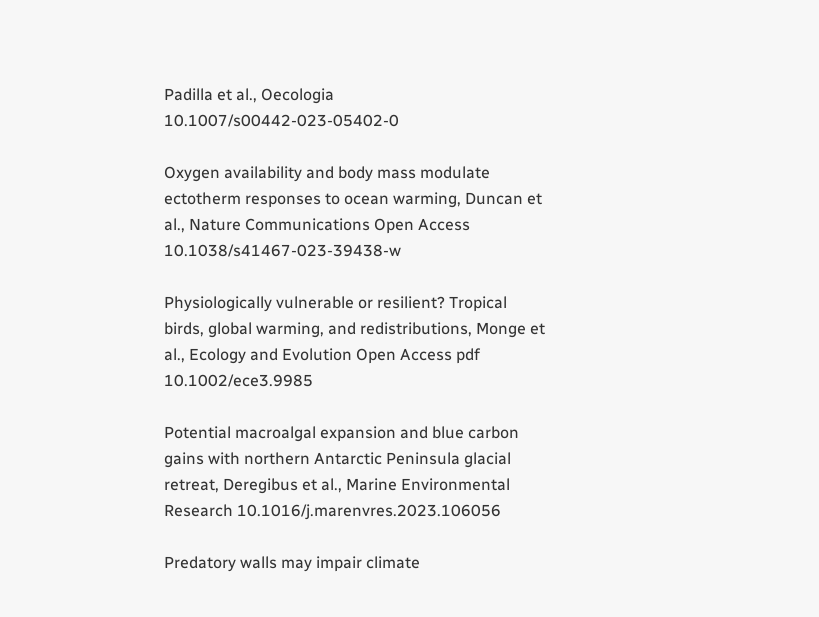Padilla et al., Oecologia 10.1007/s00442-023-05402-0

Oxygen availability and body mass modulate ectotherm responses to ocean warming, Duncan et al., Nature Communications Open Access 10.1038/s41467-023-39438-w

Physiologically vulnerable or resilient? Tropical birds, global warming, and redistributions, Monge et al., Ecology and Evolution Open Access pdf 10.1002/ece3.9985

Potential macroalgal expansion and blue carbon gains with northern Antarctic Peninsula glacial retreat, Deregibus et al., Marine Environmental Research 10.1016/j.marenvres.2023.106056

Predatory walls may impair climate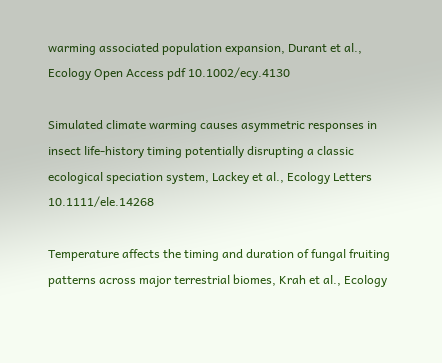warming associated population expansion, Durant et al., Ecology Open Access pdf 10.1002/ecy.4130

Simulated climate warming causes asymmetric responses in insect life-history timing potentially disrupting a classic ecological speciation system, Lackey et al., Ecology Letters 10.1111/ele.14268

Temperature affects the timing and duration of fungal fruiting patterns across major terrestrial biomes, Krah et al., Ecology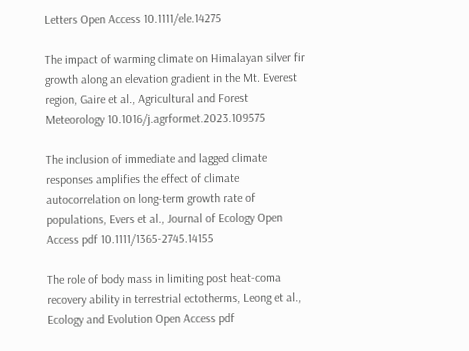Letters Open Access 10.1111/ele.14275

The impact of warming climate on Himalayan silver fir growth along an elevation gradient in the Mt. Everest region, Gaire et al., Agricultural and Forest Meteorology 10.1016/j.agrformet.2023.109575

The inclusion of immediate and lagged climate responses amplifies the effect of climate autocorrelation on long-term growth rate of populations, Evers et al., Journal of Ecology Open Access pdf 10.1111/1365-2745.14155

The role of body mass in limiting post heat-coma recovery ability in terrestrial ectotherms, Leong et al., Ecology and Evolution Open Access pdf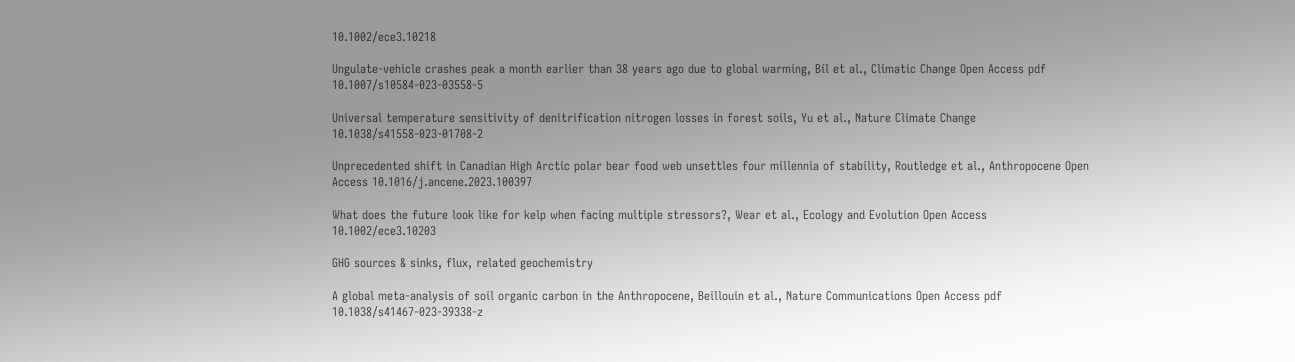10.1002/ece3.10218

Ungulate-vehicle crashes peak a month earlier than 38 years ago due to global warming, Bíl et al., Climatic Change Open Access pdf 10.1007/s10584-023-03558-5

Universal temperature sensitivity of denitrification nitrogen losses in forest soils, Yu et al., Nature Climate Change 10.1038/s41558-023-01708-2

Unprecedented shift in Canadian High Arctic polar bear food web unsettles four millennia of stability, Routledge et al., Anthropocene Open Access 10.1016/j.ancene.2023.100397

What does the future look like for kelp when facing multiple stressors?, Wear et al., Ecology and Evolution Open Access 10.1002/ece3.10203

GHG sources & sinks, flux, related geochemistry

A global meta-analysis of soil organic carbon in the Anthropocene, Beillouin et al., Nature Communications Open Access pdf 10.1038/s41467-023-39338-z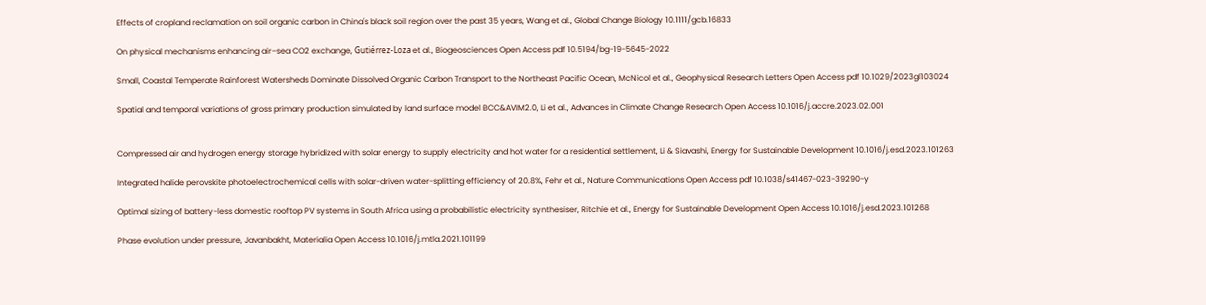Effects of cropland reclamation on soil organic carbon in China's black soil region over the past 35 years, Wang et al., Global Change Biology 10.1111/gcb.16833

On physical mechanisms enhancing air–sea CO2 exchange, Gutiérrez-Loza et al., Biogeosciences Open Access pdf 10.5194/bg-19-5645-2022

Small, Coastal Temperate Rainforest Watersheds Dominate Dissolved Organic Carbon Transport to the Northeast Pacific Ocean, McNicol et al., Geophysical Research Letters Open Access pdf 10.1029/2023gl103024

Spatial and temporal variations of gross primary production simulated by land surface model BCC&AVIM2.0, Li et al., Advances in Climate Change Research Open Access 10.1016/j.accre.2023.02.001


Compressed air and hydrogen energy storage hybridized with solar energy to supply electricity and hot water for a residential settlement, Li & Siavashi, Energy for Sustainable Development 10.1016/j.esd.2023.101263

Integrated halide perovskite photoelectrochemical cells with solar-driven water-splitting efficiency of 20.8%, Fehr et al., Nature Communications Open Access pdf 10.1038/s41467-023-39290-y

Optimal sizing of battery-less domestic rooftop PV systems in South Africa using a probabilistic electricity synthesiser, Ritchie et al., Energy for Sustainable Development Open Access 10.1016/j.esd.2023.101268

Phase evolution under pressure, Javanbakht, Materialia Open Access 10.1016/j.mtla.2021.101199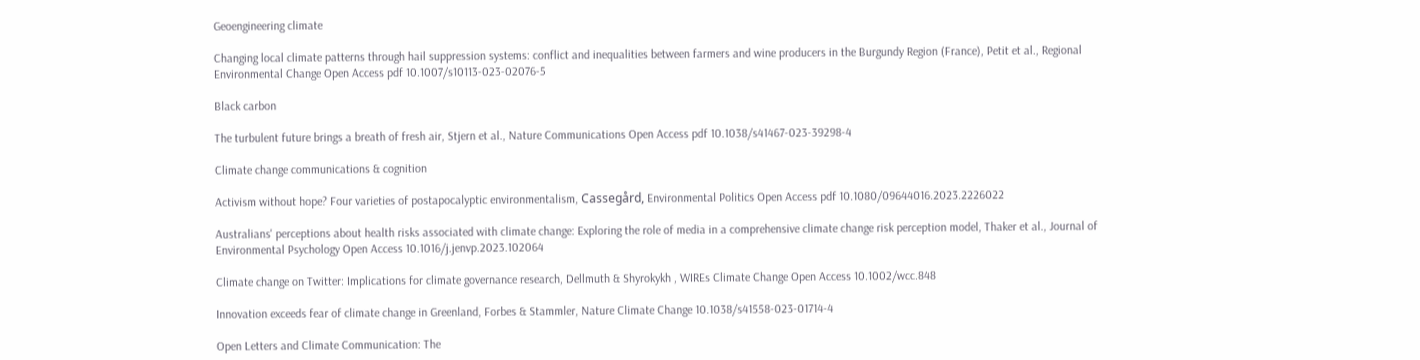Geoengineering climate

Changing local climate patterns through hail suppression systems: conflict and inequalities between farmers and wine producers in the Burgundy Region (France), Petit et al., Regional Environmental Change Open Access pdf 10.1007/s10113-023-02076-5

Black carbon

The turbulent future brings a breath of fresh air, Stjern et al., Nature Communications Open Access pdf 10.1038/s41467-023-39298-4

Climate change communications & cognition

Activism without hope? Four varieties of postapocalyptic environmentalism, Cassegård, Environmental Politics Open Access pdf 10.1080/09644016.2023.2226022

Australians' perceptions about health risks associated with climate change: Exploring the role of media in a comprehensive climate change risk perception model, Thaker et al., Journal of Environmental Psychology Open Access 10.1016/j.jenvp.2023.102064

Climate change on Twitter: Implications for climate governance research, Dellmuth & Shyrokykh , WIREs Climate Change Open Access 10.1002/wcc.848

Innovation exceeds fear of climate change in Greenland, Forbes & Stammler, Nature Climate Change 10.1038/s41558-023-01714-4

Open Letters and Climate Communication: The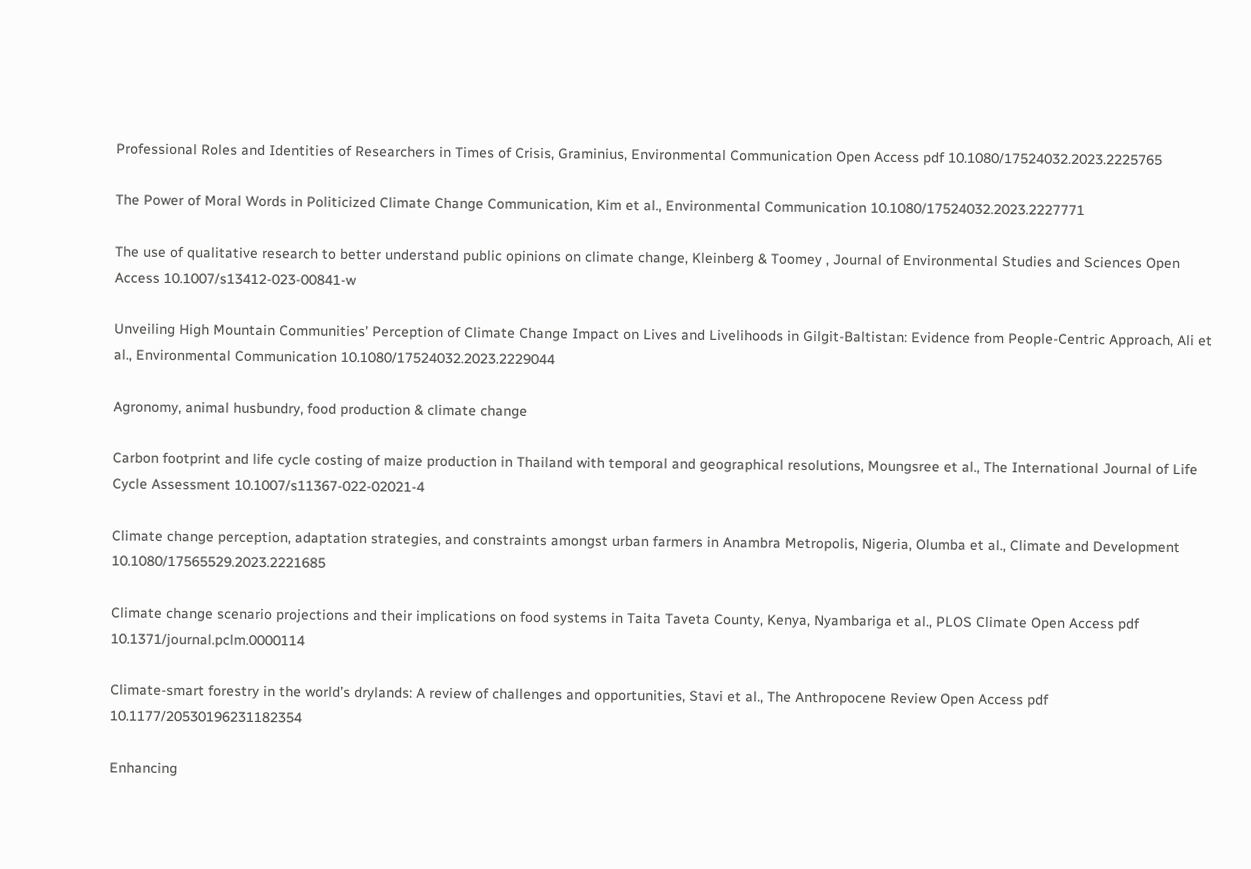Professional Roles and Identities of Researchers in Times of Crisis, Graminius, Environmental Communication Open Access pdf 10.1080/17524032.2023.2225765

The Power of Moral Words in Politicized Climate Change Communication, Kim et al., Environmental Communication 10.1080/17524032.2023.2227771

The use of qualitative research to better understand public opinions on climate change, Kleinberg & Toomey , Journal of Environmental Studies and Sciences Open Access 10.1007/s13412-023-00841-w

Unveiling High Mountain Communities’ Perception of Climate Change Impact on Lives and Livelihoods in Gilgit-Baltistan: Evidence from People-Centric Approach, Ali et al., Environmental Communication 10.1080/17524032.2023.2229044

Agronomy, animal husbundry, food production & climate change

Carbon footprint and life cycle costing of maize production in Thailand with temporal and geographical resolutions, Moungsree et al., The International Journal of Life Cycle Assessment 10.1007/s11367-022-02021-4

Climate change perception, adaptation strategies, and constraints amongst urban farmers in Anambra Metropolis, Nigeria, Olumba et al., Climate and Development 10.1080/17565529.2023.2221685

Climate change scenario projections and their implications on food systems in Taita Taveta County, Kenya, Nyambariga et al., PLOS Climate Open Access pdf 10.1371/journal.pclm.0000114

Climate-smart forestry in the world’s drylands: A review of challenges and opportunities, Stavi et al., The Anthropocene Review Open Access pdf 10.1177/20530196231182354

Enhancing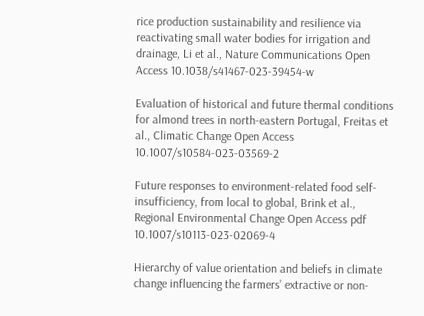rice production sustainability and resilience via reactivating small water bodies for irrigation and drainage, Li et al., Nature Communications Open Access 10.1038/s41467-023-39454-w

Evaluation of historical and future thermal conditions for almond trees in north-eastern Portugal, Freitas et al., Climatic Change Open Access 10.1007/s10584-023-03569-2

Future responses to environment-related food self-insufficiency, from local to global, Brink et al., Regional Environmental Change Open Access pdf 10.1007/s10113-023-02069-4

Hierarchy of value orientation and beliefs in climate change influencing the farmers’ extractive or non-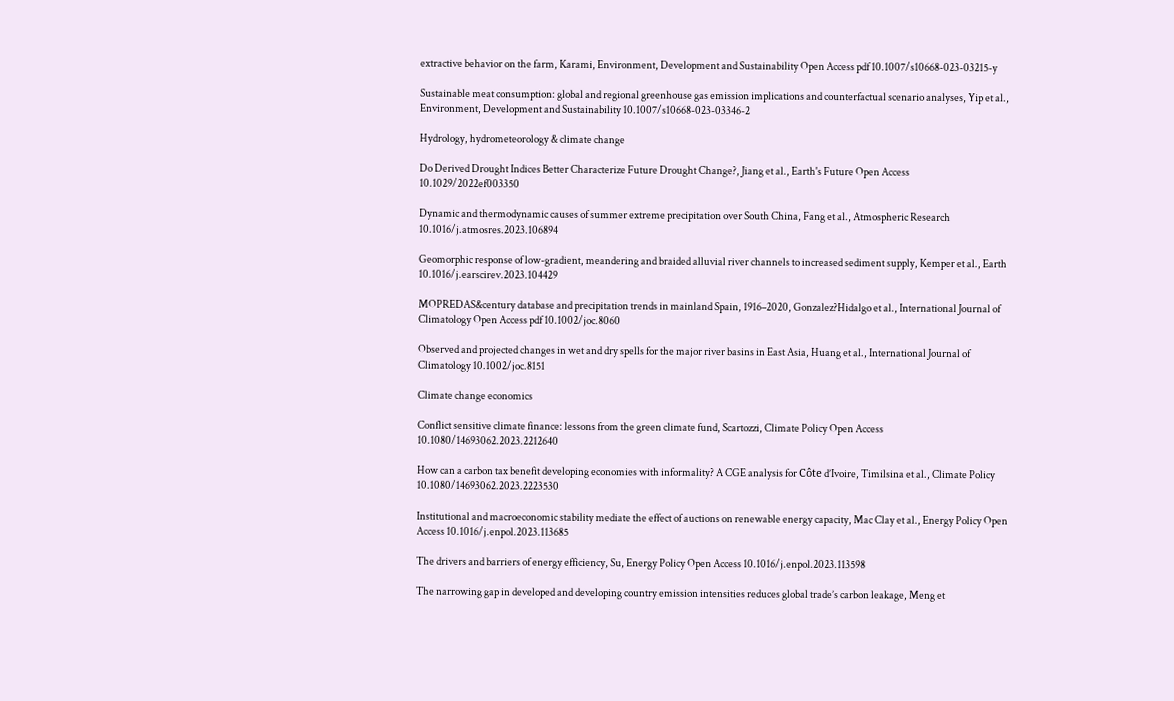extractive behavior on the farm, Karami, Environment, Development and Sustainability Open Access pdf 10.1007/s10668-023-03215-y

Sustainable meat consumption: global and regional greenhouse gas emission implications and counterfactual scenario analyses, Yip et al., Environment, Development and Sustainability 10.1007/s10668-023-03346-2

Hydrology, hydrometeorology & climate change

Do Derived Drought Indices Better Characterize Future Drought Change?, Jiang et al., Earth's Future Open Access 10.1029/2022ef003350

Dynamic and thermodynamic causes of summer extreme precipitation over South China, Fang et al., Atmospheric Research 10.1016/j.atmosres.2023.106894

Geomorphic response of low-gradient, meandering and braided alluvial river channels to increased sediment supply, Kemper et al., Earth 10.1016/j.earscirev.2023.104429

MOPREDAS&century database and precipitation trends in mainland Spain, 1916–2020, Gonzalez?Hidalgo et al., International Journal of Climatology Open Access pdf 10.1002/joc.8060

Observed and projected changes in wet and dry spells for the major river basins in East Asia, Huang et al., International Journal of Climatology 10.1002/joc.8151

Climate change economics

Conflict sensitive climate finance: lessons from the green climate fund, Scartozzi, Climate Policy Open Access 10.1080/14693062.2023.2212640

How can a carbon tax benefit developing economies with informality? A CGE analysis for Côte d’Ivoire, Timilsina et al., Climate Policy 10.1080/14693062.2023.2223530

Institutional and macroeconomic stability mediate the effect of auctions on renewable energy capacity, Mac Clay et al., Energy Policy Open Access 10.1016/j.enpol.2023.113685

The drivers and barriers of energy efficiency, Su, Energy Policy Open Access 10.1016/j.enpol.2023.113598

The narrowing gap in developed and developing country emission intensities reduces global trade’s carbon leakage, Meng et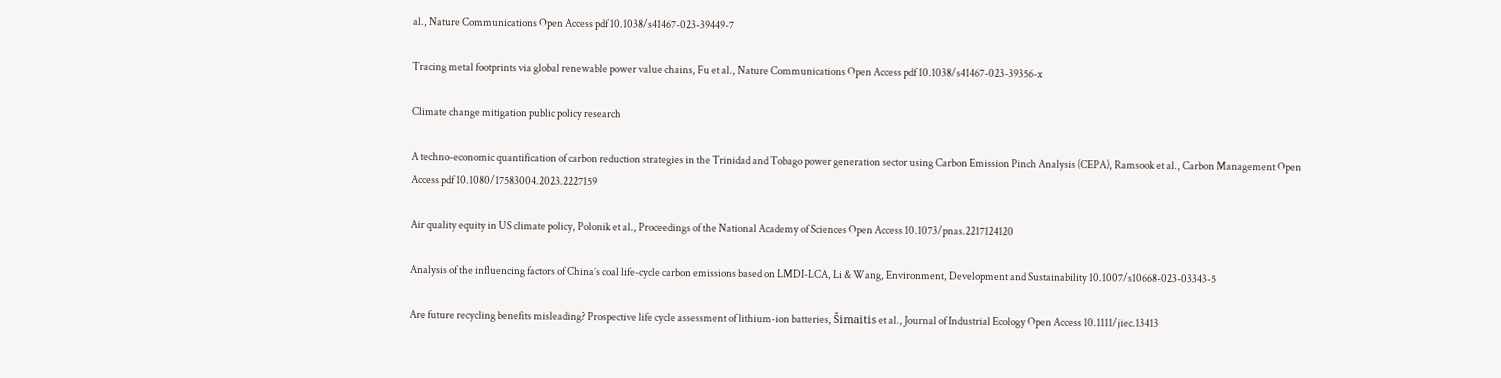al., Nature Communications Open Access pdf 10.1038/s41467-023-39449-7

Tracing metal footprints via global renewable power value chains, Fu et al., Nature Communications Open Access pdf 10.1038/s41467-023-39356-x

Climate change mitigation public policy research

A techno-economic quantification of carbon reduction strategies in the Trinidad and Tobago power generation sector using Carbon Emission Pinch Analysis (CEPA), Ramsook et al., Carbon Management Open Access pdf 10.1080/17583004.2023.2227159

Air quality equity in US climate policy, Polonik et al., Proceedings of the National Academy of Sciences Open Access 10.1073/pnas.2217124120

Analysis of the influencing factors of China’s coal life-cycle carbon emissions based on LMDI-LCA, Li & Wang, Environment, Development and Sustainability 10.1007/s10668-023-03343-5

Are future recycling benefits misleading? Prospective life cycle assessment of lithium-ion batteries, Šimaitis et al., Journal of Industrial Ecology Open Access 10.1111/jiec.13413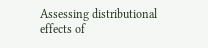Assessing distributional effects of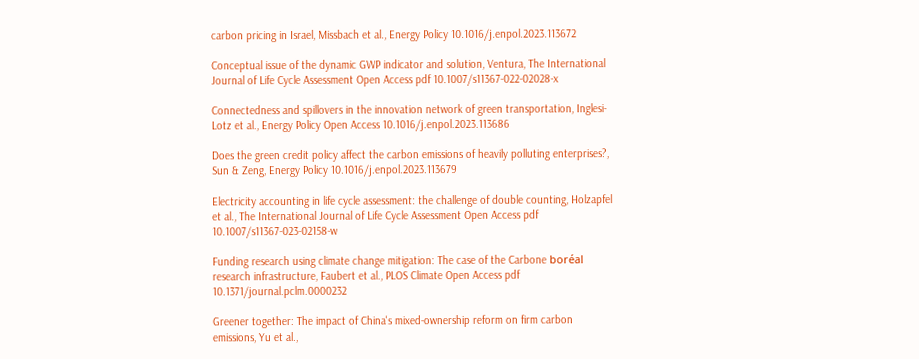carbon pricing in Israel, Missbach et al., Energy Policy 10.1016/j.enpol.2023.113672

Conceptual issue of the dynamic GWP indicator and solution, Ventura, The International Journal of Life Cycle Assessment Open Access pdf 10.1007/s11367-022-02028-x

Connectedness and spillovers in the innovation network of green transportation, Inglesi-Lotz et al., Energy Policy Open Access 10.1016/j.enpol.2023.113686

Does the green credit policy affect the carbon emissions of heavily polluting enterprises?, Sun & Zeng, Energy Policy 10.1016/j.enpol.2023.113679

Electricity accounting in life cycle assessment: the challenge of double counting, Holzapfel et al., The International Journal of Life Cycle Assessment Open Access pdf 10.1007/s11367-023-02158-w

Funding research using climate change mitigation: The case of the Carbone boréal research infrastructure, Faubert et al., PLOS Climate Open Access pdf 10.1371/journal.pclm.0000232

Greener together: The impact of China's mixed-ownership reform on firm carbon emissions, Yu et al.,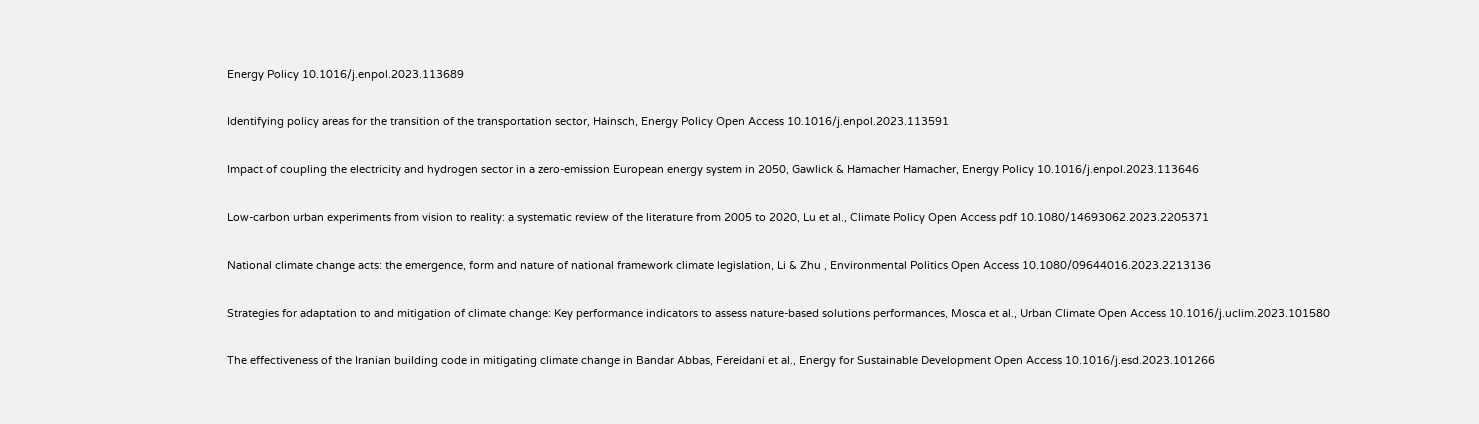Energy Policy 10.1016/j.enpol.2023.113689

Identifying policy areas for the transition of the transportation sector, Hainsch, Energy Policy Open Access 10.1016/j.enpol.2023.113591

Impact of coupling the electricity and hydrogen sector in a zero-emission European energy system in 2050, Gawlick & Hamacher Hamacher, Energy Policy 10.1016/j.enpol.2023.113646

Low-carbon urban experiments from vision to reality: a systematic review of the literature from 2005 to 2020, Lu et al., Climate Policy Open Access pdf 10.1080/14693062.2023.2205371

National climate change acts: the emergence, form and nature of national framework climate legislation, Li & Zhu , Environmental Politics Open Access 10.1080/09644016.2023.2213136

Strategies for adaptation to and mitigation of climate change: Key performance indicators to assess nature-based solutions performances, Mosca et al., Urban Climate Open Access 10.1016/j.uclim.2023.101580

The effectiveness of the Iranian building code in mitigating climate change in Bandar Abbas, Fereidani et al., Energy for Sustainable Development Open Access 10.1016/j.esd.2023.101266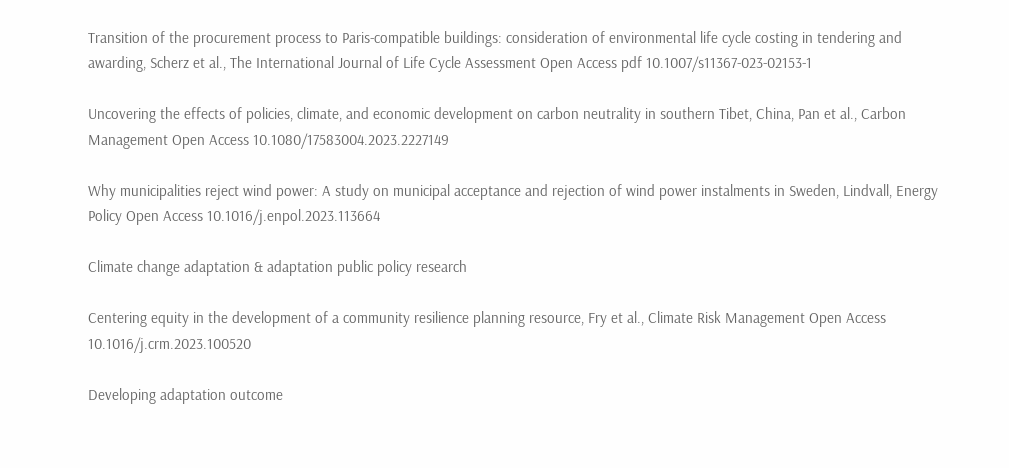Transition of the procurement process to Paris-compatible buildings: consideration of environmental life cycle costing in tendering and awarding, Scherz et al., The International Journal of Life Cycle Assessment Open Access pdf 10.1007/s11367-023-02153-1

Uncovering the effects of policies, climate, and economic development on carbon neutrality in southern Tibet, China, Pan et al., Carbon Management Open Access 10.1080/17583004.2023.2227149

Why municipalities reject wind power: A study on municipal acceptance and rejection of wind power instalments in Sweden, Lindvall, Energy Policy Open Access 10.1016/j.enpol.2023.113664

Climate change adaptation & adaptation public policy research

Centering equity in the development of a community resilience planning resource, Fry et al., Climate Risk Management Open Access 10.1016/j.crm.2023.100520

Developing adaptation outcome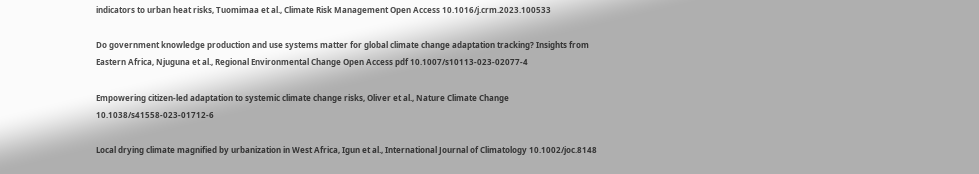indicators to urban heat risks, Tuomimaa et al., Climate Risk Management Open Access 10.1016/j.crm.2023.100533

Do government knowledge production and use systems matter for global climate change adaptation tracking? Insights from Eastern Africa, Njuguna et al., Regional Environmental Change Open Access pdf 10.1007/s10113-023-02077-4

Empowering citizen-led adaptation to systemic climate change risks, Oliver et al., Nature Climate Change 10.1038/s41558-023-01712-6

Local drying climate magnified by urbanization in West Africa, Igun et al., International Journal of Climatology 10.1002/joc.8148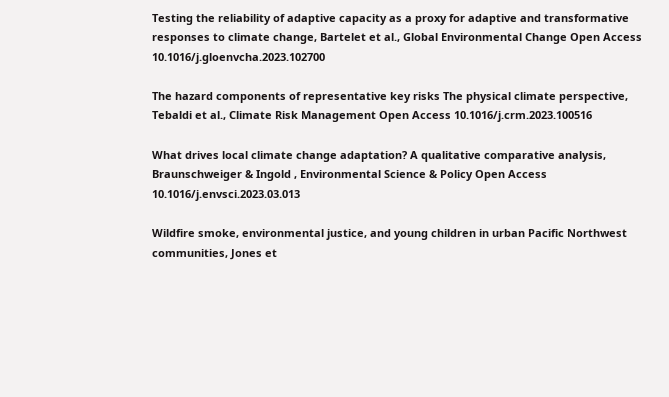Testing the reliability of adaptive capacity as a proxy for adaptive and transformative responses to climate change, Bartelet et al., Global Environmental Change Open Access 10.1016/j.gloenvcha.2023.102700

The hazard components of representative key risks The physical climate perspective, Tebaldi et al., Climate Risk Management Open Access 10.1016/j.crm.2023.100516

What drives local climate change adaptation? A qualitative comparative analysis, Braunschweiger & Ingold , Environmental Science & Policy Open Access 10.1016/j.envsci.2023.03.013

Wildfire smoke, environmental justice, and young children in urban Pacific Northwest communities, Jones et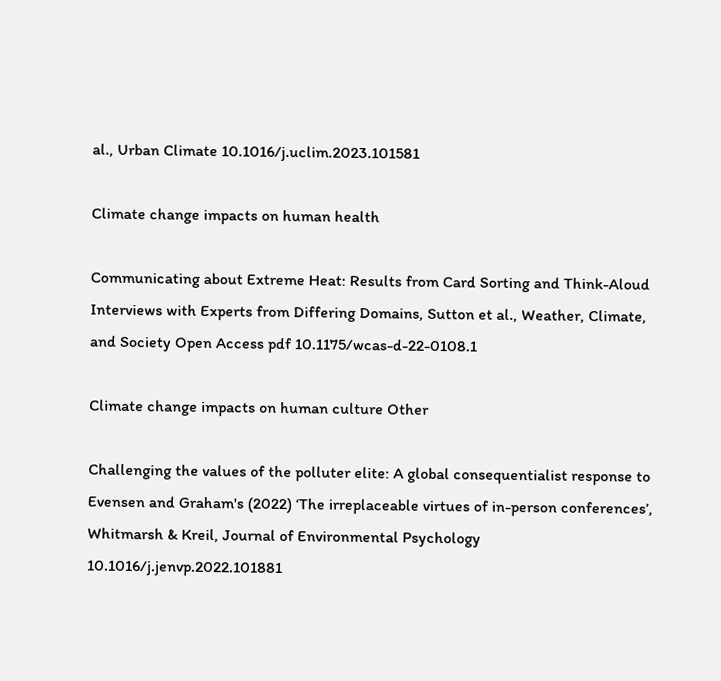al., Urban Climate 10.1016/j.uclim.2023.101581

Climate change impacts on human health

Communicating about Extreme Heat: Results from Card Sorting and Think-Aloud Interviews with Experts from Differing Domains, Sutton et al., Weather, Climate, and Society Open Access pdf 10.1175/wcas-d-22-0108.1

Climate change impacts on human culture Other

Challenging the values of the polluter elite: A global consequentialist response to Evensen and Graham's (2022) ‘The irreplaceable virtues of in-person conferences’, Whitmarsh & Kreil, Journal of Environmental Psychology 10.1016/j.jenvp.2022.101881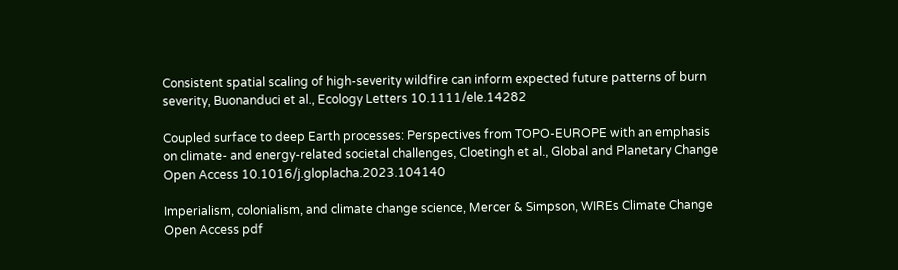Consistent spatial scaling of high-severity wildfire can inform expected future patterns of burn severity, Buonanduci et al., Ecology Letters 10.1111/ele.14282

Coupled surface to deep Earth processes: Perspectives from TOPO-EUROPE with an emphasis on climate- and energy-related societal challenges, Cloetingh et al., Global and Planetary Change Open Access 10.1016/j.gloplacha.2023.104140

Imperialism, colonialism, and climate change science, Mercer & Simpson, WIREs Climate Change Open Access pdf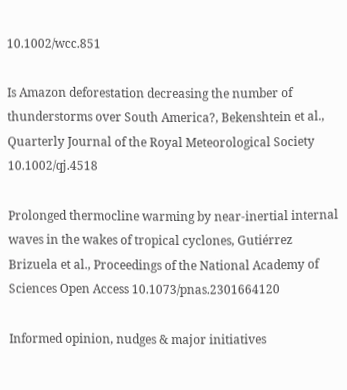10.1002/wcc.851

Is Amazon deforestation decreasing the number of thunderstorms over South America?, Bekenshtein et al., Quarterly Journal of the Royal Meteorological Society 10.1002/qj.4518

Prolonged thermocline warming by near-inertial internal waves in the wakes of tropical cyclones, Gutiérrez Brizuela et al., Proceedings of the National Academy of Sciences Open Access 10.1073/pnas.2301664120

Informed opinion, nudges & major initiatives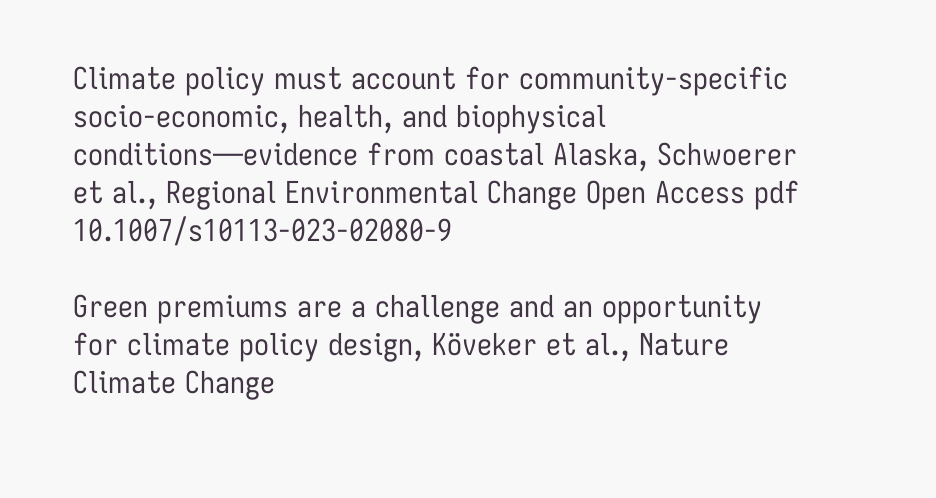Climate policy must account for community-specific socio-economic, health, and biophysical conditions—evidence from coastal Alaska, Schwoerer et al., Regional Environmental Change Open Access pdf 10.1007/s10113-023-02080-9

Green premiums are a challenge and an opportunity for climate policy design, Köveker et al., Nature Climate Change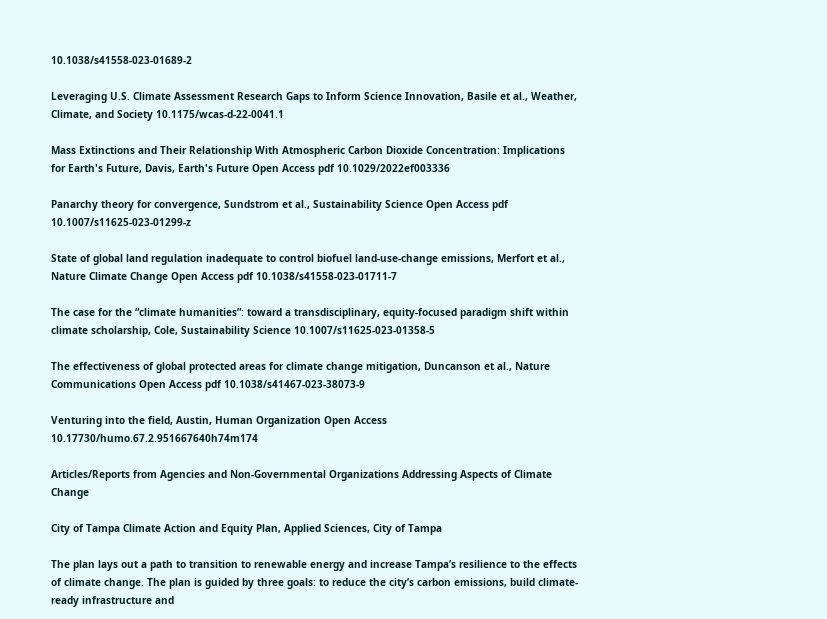10.1038/s41558-023-01689-2

Leveraging U.S. Climate Assessment Research Gaps to Inform Science Innovation, Basile et al., Weather, Climate, and Society 10.1175/wcas-d-22-0041.1

Mass Extinctions and Their Relationship With Atmospheric Carbon Dioxide Concentration: Implications for Earth's Future, Davis, Earth's Future Open Access pdf 10.1029/2022ef003336

Panarchy theory for convergence, Sundstrom et al., Sustainability Science Open Access pdf 10.1007/s11625-023-01299-z

State of global land regulation inadequate to control biofuel land-use-change emissions, Merfort et al., Nature Climate Change Open Access pdf 10.1038/s41558-023-01711-7

The case for the “climate humanities”: toward a transdisciplinary, equity-focused paradigm shift within climate scholarship, Cole, Sustainability Science 10.1007/s11625-023-01358-5

The effectiveness of global protected areas for climate change mitigation, Duncanson et al., Nature Communications Open Access pdf 10.1038/s41467-023-38073-9

Venturing into the field, Austin, Human Organization Open Access 10.17730/humo.67.2.951667640h74m174

Articles/Reports from Agencies and Non-Governmental Organizations Addressing Aspects of Climate Change

City of Tampa Climate Action and Equity Plan, Applied Sciences, City of Tampa

The plan lays out a path to transition to renewable energy and increase Tampa’s resilience to the effects of climate change. The plan is guided by three goals: to reduce the city’s carbon emissions, build climate-ready infrastructure and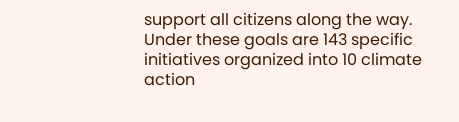support all citizens along the way. Under these goals are 143 specific initiatives organized into 10 climate action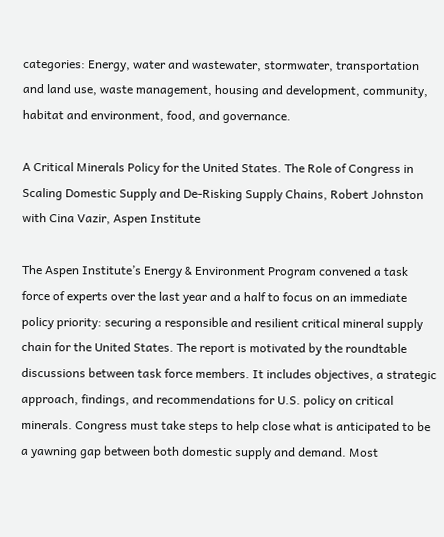categories: Energy, water and wastewater, stormwater, transportation and land use, waste management, housing and development, community, habitat and environment, food, and governance.

A Critical Minerals Policy for the United States. The Role of Congress in Scaling Domestic Supply and De-Risking Supply Chains, Robert Johnston with Cina Vazir, Aspen Institute

The Aspen Institute’s Energy & Environment Program convened a task force of experts over the last year and a half to focus on an immediate policy priority: securing a responsible and resilient critical mineral supply chain for the United States. The report is motivated by the roundtable discussions between task force members. It includes objectives, a strategic approach, findings, and recommendations for U.S. policy on critical minerals. Congress must take steps to help close what is anticipated to be a yawning gap between both domestic supply and demand. Most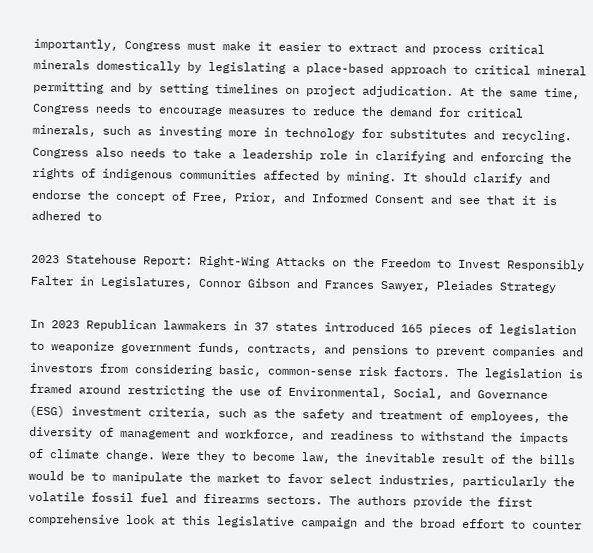importantly, Congress must make it easier to extract and process critical minerals domestically by legislating a place-based approach to critical mineral permitting and by setting timelines on project adjudication. At the same time, Congress needs to encourage measures to reduce the demand for critical minerals, such as investing more in technology for substitutes and recycling. Congress also needs to take a leadership role in clarifying and enforcing the rights of indigenous communities affected by mining. It should clarify and endorse the concept of Free, Prior, and Informed Consent and see that it is adhered to

2023 Statehouse Report: Right-Wing Attacks on the Freedom to Invest Responsibly Falter in Legislatures, Connor Gibson and Frances Sawyer, Pleiades Strategy

In 2023 Republican lawmakers in 37 states introduced 165 pieces of legislation to weaponize government funds, contracts, and pensions to prevent companies and investors from considering basic, common-sense risk factors. The legislation is framed around restricting the use of Environmental, Social, and Governance (ESG) investment criteria, such as the safety and treatment of employees, the diversity of management and workforce, and readiness to withstand the impacts of climate change. Were they to become law, the inevitable result of the bills would be to manipulate the market to favor select industries, particularly the volatile fossil fuel and firearms sectors. The authors provide the first comprehensive look at this legislative campaign and the broad effort to counter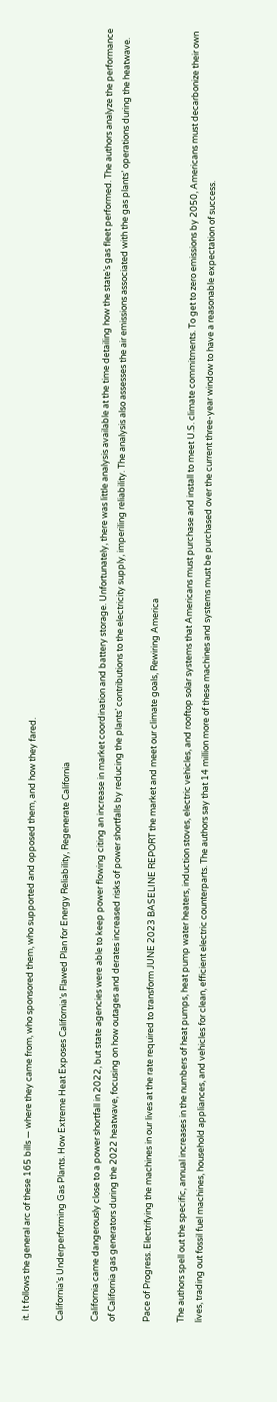it. It follows the general arc of these 165 bills — where they came from, who sponsored them, who supported and opposed them, and how they fared.

California's Underperforming Gas Plants. How Extreme Heat Exposes California’s Flawed Plan for Energy Reliability, Regenerate California

California came dangerously close to a power shortfall in 2022, but state agencies were able to keep power flowing citing an increase in market coordination and battery storage. Unfortunately, there was little analysis available at the time detailing how the state’s gas fleet performed. The authors analyze the performance of California gas generators during the 2022 heatwave, focusing on how outages and derates increased risks of power shortfalls by reducing the plants’ contributions to the electricity supply, imperiling reliability. The analysis also assesses the air emissions associated with the gas plants’ operations during the heatwave.

Pace of Progress. Electrifying the machines in our lives at the rate required to transform JUNE 2023 BASELINE REPORT the market and meet our climate goals, Rewiring America

The authors spell out the specific, annual increases in the numbers of heat pumps, heat pump water heaters, induction stoves, electric vehicles, and rooftop solar systems that Americans must purchase and install to meet U.S. climate commitments. To get to zero emissions by 2050, Americans must decarbonize their own lives, trading out fossil fuel machines, household appliances, and vehicles for clean, efficient electric counterparts. The authors say that 14 million more of these machines and systems must be purchased over the current three-year window to have a reasonable expectation of success.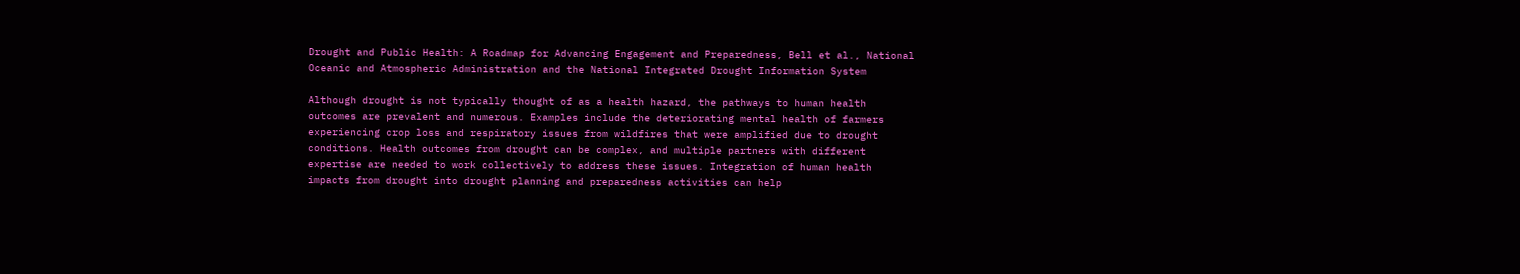Drought and Public Health: A Roadmap for Advancing Engagement and Preparedness, Bell et al., National Oceanic and Atmospheric Administration and the National Integrated Drought Information System

Although drought is not typically thought of as a health hazard, the pathways to human health outcomes are prevalent and numerous. Examples include the deteriorating mental health of farmers experiencing crop loss and respiratory issues from wildfires that were amplified due to drought conditions. Health outcomes from drought can be complex, and multiple partners with different expertise are needed to work collectively to address these issues. Integration of human health impacts from drought into drought planning and preparedness activities can help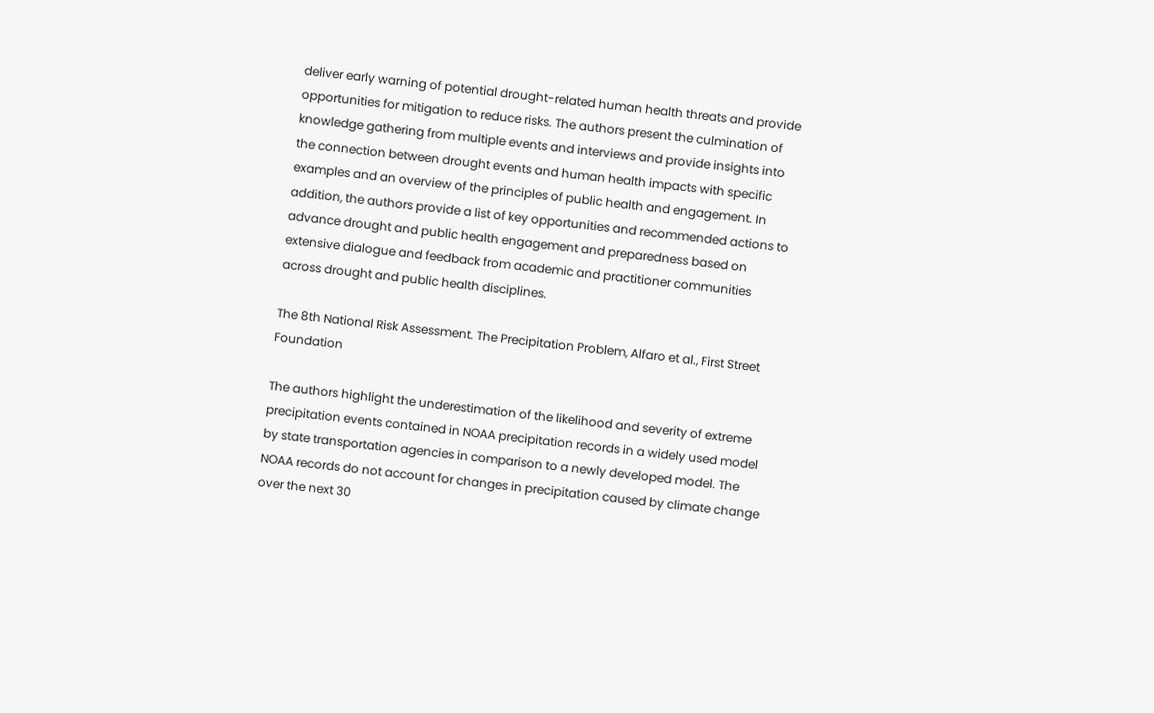deliver early warning of potential drought-related human health threats and provide opportunities for mitigation to reduce risks. The authors present the culmination of knowledge gathering from multiple events and interviews and provide insights into the connection between drought events and human health impacts with specific examples and an overview of the principles of public health and engagement. In addition, the authors provide a list of key opportunities and recommended actions to advance drought and public health engagement and preparedness based on extensive dialogue and feedback from academic and practitioner communities across drought and public health disciplines.

The 8th National Risk Assessment. The Precipitation Problem, Alfaro et al., First Street Foundation

The authors highlight the underestimation of the likelihood and severity of extreme precipitation events contained in NOAA precipitation records in a widely used model by state transportation agencies in comparison to a newly developed model. The NOAA records do not account for changes in precipitation caused by climate change over the next 30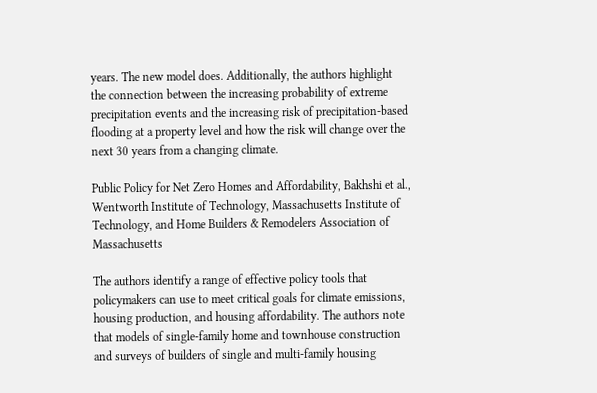years. The new model does. Additionally, the authors highlight the connection between the increasing probability of extreme precipitation events and the increasing risk of precipitation-based flooding at a property level and how the risk will change over the next 30 years from a changing climate.

Public Policy for Net Zero Homes and Affordability, Bakhshi et al., Wentworth Institute of Technology, Massachusetts Institute of Technology, and Home Builders & Remodelers Association of Massachusetts

The authors identify a range of effective policy tools that policymakers can use to meet critical goals for climate emissions, housing production, and housing affordability. The authors note that models of single-family home and townhouse construction and surveys of builders of single and multi-family housing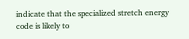indicate that the specialized stretch energy code is likely to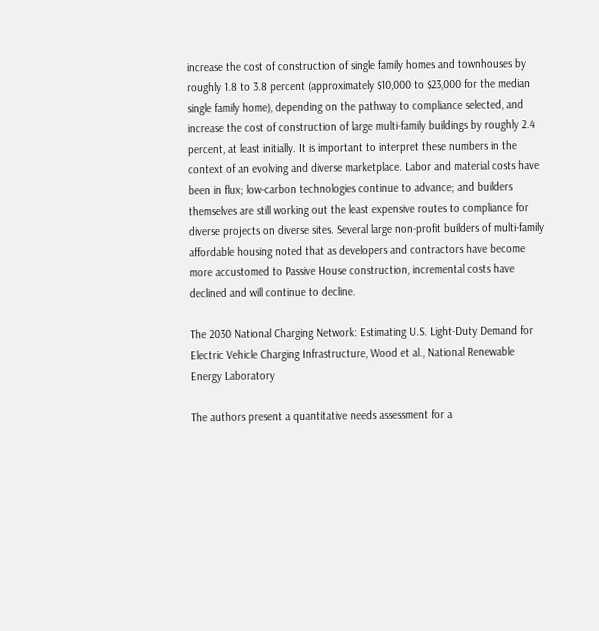increase the cost of construction of single family homes and townhouses by roughly 1.8 to 3.8 percent (approximately $10,000 to $23,000 for the median single family home), depending on the pathway to compliance selected, and increase the cost of construction of large multi-family buildings by roughly 2.4 percent, at least initially. It is important to interpret these numbers in the context of an evolving and diverse marketplace. Labor and material costs have been in flux; low-carbon technologies continue to advance; and builders themselves are still working out the least expensive routes to compliance for diverse projects on diverse sites. Several large non-profit builders of multi-family affordable housing noted that as developers and contractors have become more accustomed to Passive House construction, incremental costs have declined and will continue to decline.

The 2030 National Charging Network: Estimating U.S. Light-Duty Demand for Electric Vehicle Charging Infrastructure, Wood et al., National Renewable Energy Laboratory

The authors present a quantitative needs assessment for a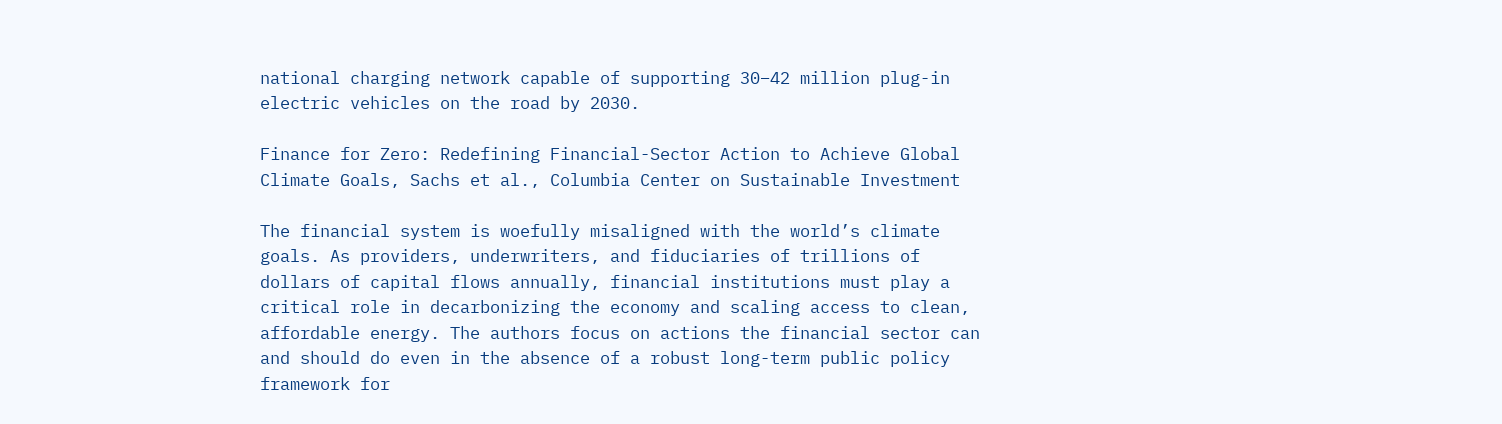national charging network capable of supporting 30–42 million plug-in electric vehicles on the road by 2030.

Finance for Zero: Redefining Financial-Sector Action to Achieve Global Climate Goals, Sachs et al., Columbia Center on Sustainable Investment

The financial system is woefully misaligned with the world’s climate goals. As providers, underwriters, and fiduciaries of trillions of dollars of capital flows annually, financial institutions must play a critical role in decarbonizing the economy and scaling access to clean, affordable energy. The authors focus on actions the financial sector can and should do even in the absence of a robust long-term public policy framework for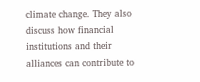climate change. They also discuss how financial institutions and their alliances can contribute to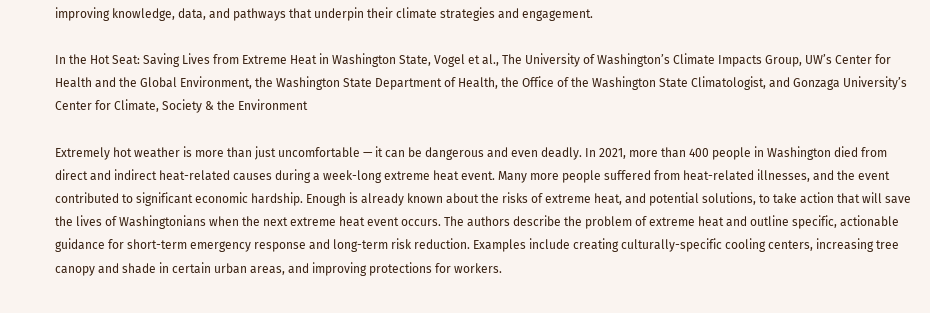improving knowledge, data, and pathways that underpin their climate strategies and engagement.

In the Hot Seat: Saving Lives from Extreme Heat in Washington State, Vogel et al., The University of Washington’s Climate Impacts Group, UW’s Center for Health and the Global Environment, the Washington State Department of Health, the Office of the Washington State Climatologist, and Gonzaga University’s Center for Climate, Society & the Environment

Extremely hot weather is more than just uncomfortable — it can be dangerous and even deadly. In 2021, more than 400 people in Washington died from direct and indirect heat-related causes during a week-long extreme heat event. Many more people suffered from heat-related illnesses, and the event contributed to significant economic hardship. Enough is already known about the risks of extreme heat, and potential solutions, to take action that will save the lives of Washingtonians when the next extreme heat event occurs. The authors describe the problem of extreme heat and outline specific, actionable guidance for short-term emergency response and long-term risk reduction. Examples include creating culturally-specific cooling centers, increasing tree canopy and shade in certain urban areas, and improving protections for workers.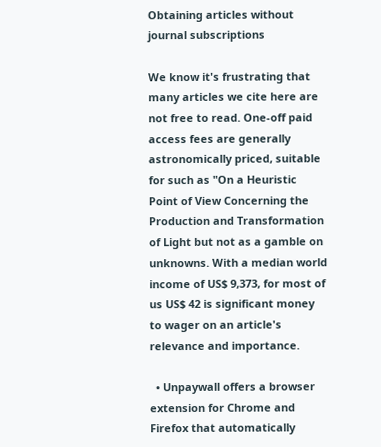Obtaining articles without journal subscriptions

We know it's frustrating that many articles we cite here are not free to read. One-off paid access fees are generally astronomically priced, suitable for such as "On a Heuristic Point of View Concerning the Production and Transformation of Light but not as a gamble on unknowns. With a median world income of US$ 9,373, for most of us US$ 42 is significant money to wager on an article's relevance and importance.

  • Unpaywall offers a browser extension for Chrome and Firefox that automatically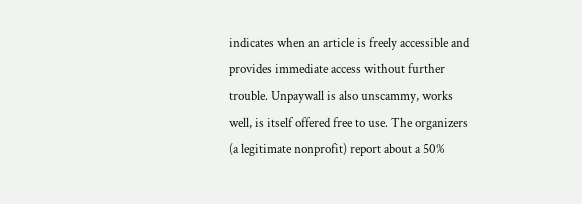indicates when an article is freely accessible and provides immediate access without further trouble. Unpaywall is also unscammy, works well, is itself offered free to use. The organizers (a legitimate nonprofit) report about a 50%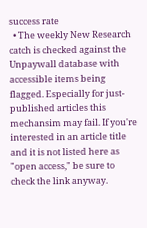success rate
  • The weekly New Research catch is checked against the Unpaywall database with accessible items being flagged. Especially for just-published articles this mechansim may fail. If you're interested in an article title and it is not listed here as "open access," be sure to check the link anyway.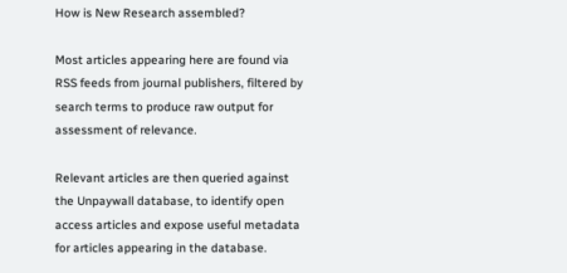How is New Research assembled?

Most articles appearing here are found via  RSS feeds from journal publishers, filtered by search terms to produce raw output for assessment of relevance.

Relevant articles are then queried against the Unpaywall database, to identify open access articles and expose useful metadata for articles appearing in the database.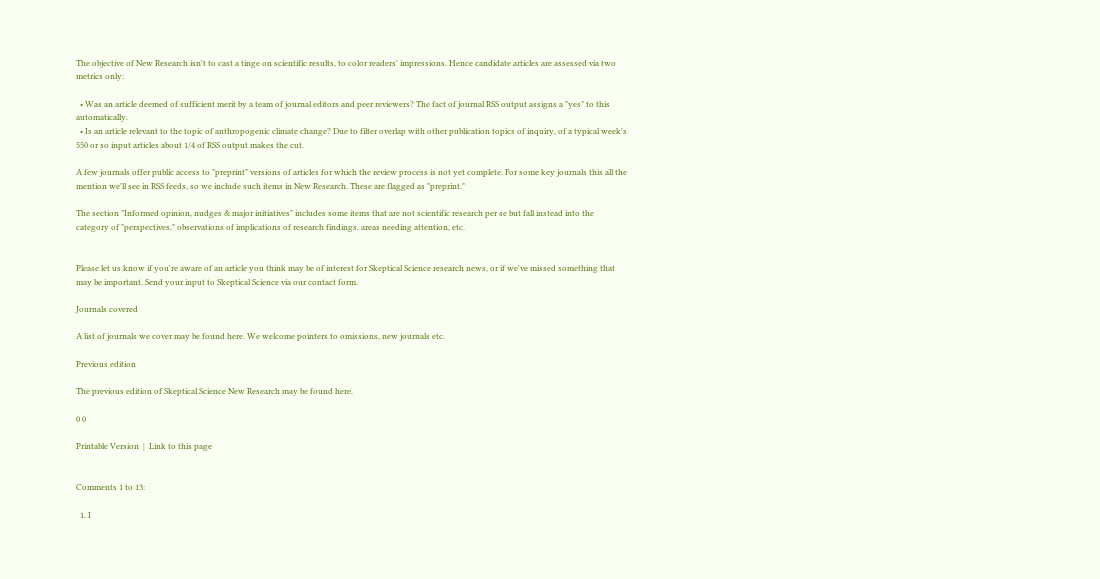The objective of New Research isn't to cast a tinge on scientific results, to color readers' impressions. Hence candidate articles are assessed via two metrics only:

  • Was an article deemed of sufficient merit by a team of journal editors and peer reviewers? The fact of journal RSS output assigns a "yes" to this automatically.
  • Is an article relevant to the topic of anthropogenic climate change? Due to filter overlap with other publication topics of inquiry, of a typical week's 550 or so input articles about 1/4 of RSS output makes the cut.

A few journals offer public access to "preprint" versions of articles for which the review process is not yet complete. For some key journals this all the mention we'll see in RSS feeds, so we include such items in New Research. These are flagged as "preprint."

The section "Informed opinion, nudges & major initiatives" includes some items that are not scientific research per se but fall instead into the category of "perspectives," observations of implications of research findings, areas needing attention, etc.


Please let us know if you're aware of an article you think may be of interest for Skeptical Science research news, or if we've missed something that may be important. Send your input to Skeptical Science via our contact form.

Journals covered

A list of journals we cover may be found here. We welcome pointers to omissions, new journals etc.

Previous edition

The previous edition of Skeptical Science New Research may be found here.

0 0

Printable Version  |  Link to this page


Comments 1 to 13:

  1. I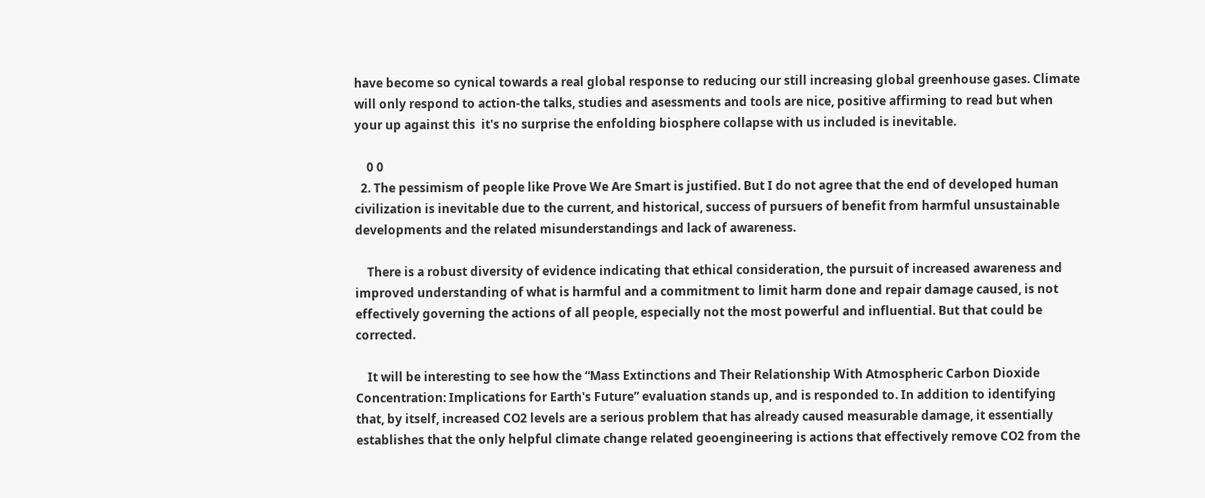have become so cynical towards a real global response to reducing our still increasing global greenhouse gases. Climate will only respond to action-the talks, studies and asessments and tools are nice, positive affirming to read but when your up against this  it's no surprise the enfolding biosphere collapse with us included is inevitable.

    0 0
  2. The pessimism of people like Prove We Are Smart is justified. But I do not agree that the end of developed human civilization is inevitable due to the current, and historical, success of pursuers of benefit from harmful unsustainable developments and the related misunderstandings and lack of awareness.

    There is a robust diversity of evidence indicating that ethical consideration, the pursuit of increased awareness and improved understanding of what is harmful and a commitment to limit harm done and repair damage caused, is not effectively governing the actions of all people, especially not the most powerful and influential. But that could be corrected.

    It will be interesting to see how the “Mass Extinctions and Their Relationship With Atmospheric Carbon Dioxide Concentration: Implications for Earth's Future” evaluation stands up, and is responded to. In addition to identifying that, by itself, increased CO2 levels are a serious problem that has already caused measurable damage, it essentially establishes that the only helpful climate change related geoengineering is actions that effectively remove CO2 from the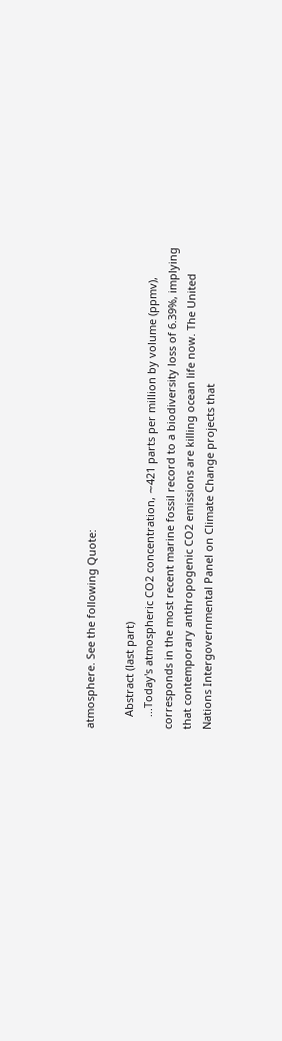atmosphere. See the following Quote:

    Abstract (last part)
    ...Today's atmospheric CO2 concentration, ∼421 parts per million by volume (ppmv), corresponds in the most recent marine fossil record to a biodiversity loss of 6.39%, implying that contemporary anthropogenic CO2 emissions are killing ocean life now. The United Nations Intergovernmental Panel on Climate Change projects that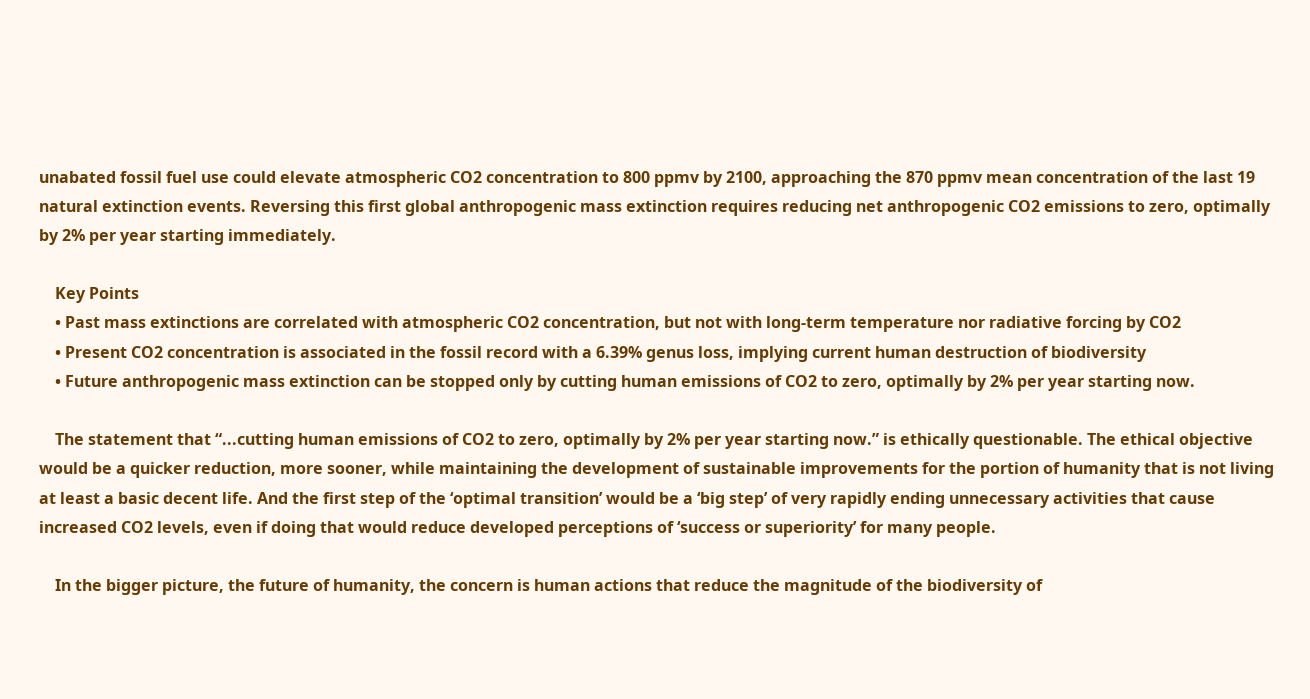unabated fossil fuel use could elevate atmospheric CO2 concentration to 800 ppmv by 2100, approaching the 870 ppmv mean concentration of the last 19 natural extinction events. Reversing this first global anthropogenic mass extinction requires reducing net anthropogenic CO2 emissions to zero, optimally by 2% per year starting immediately.

    Key Points
    • Past mass extinctions are correlated with atmospheric CO2 concentration, but not with long-term temperature nor radiative forcing by CO2
    • Present CO2 concentration is associated in the fossil record with a 6.39% genus loss, implying current human destruction of biodiversity
    • Future anthropogenic mass extinction can be stopped only by cutting human emissions of CO2 to zero, optimally by 2% per year starting now.

    The statement that “...cutting human emissions of CO2 to zero, optimally by 2% per year starting now.” is ethically questionable. The ethical objective would be a quicker reduction, more sooner, while maintaining the development of sustainable improvements for the portion of humanity that is not living at least a basic decent life. And the first step of the ‘optimal transition’ would be a ‘big step’ of very rapidly ending unnecessary activities that cause increased CO2 levels, even if doing that would reduce developed perceptions of ‘success or superiority’ for many people.

    In the bigger picture, the future of humanity, the concern is human actions that reduce the magnitude of the biodiversity of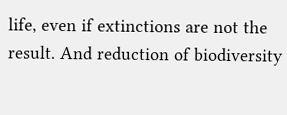life, even if extinctions are not the result. And reduction of biodiversity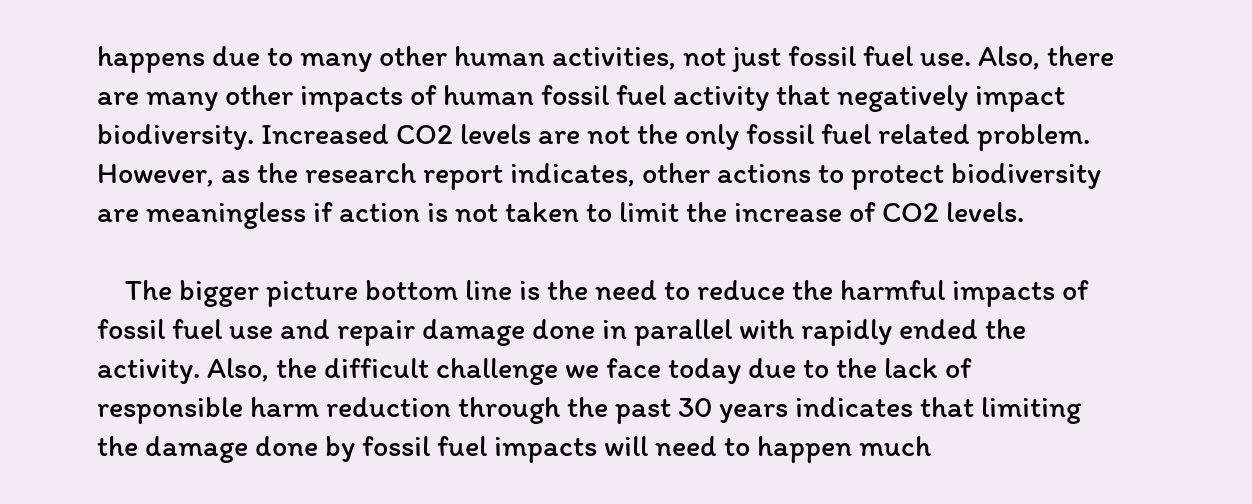happens due to many other human activities, not just fossil fuel use. Also, there are many other impacts of human fossil fuel activity that negatively impact biodiversity. Increased CO2 levels are not the only fossil fuel related problem. However, as the research report indicates, other actions to protect biodiversity are meaningless if action is not taken to limit the increase of CO2 levels.

    The bigger picture bottom line is the need to reduce the harmful impacts of fossil fuel use and repair damage done in parallel with rapidly ended the activity. Also, the difficult challenge we face today due to the lack of responsible harm reduction through the past 30 years indicates that limiting the damage done by fossil fuel impacts will need to happen much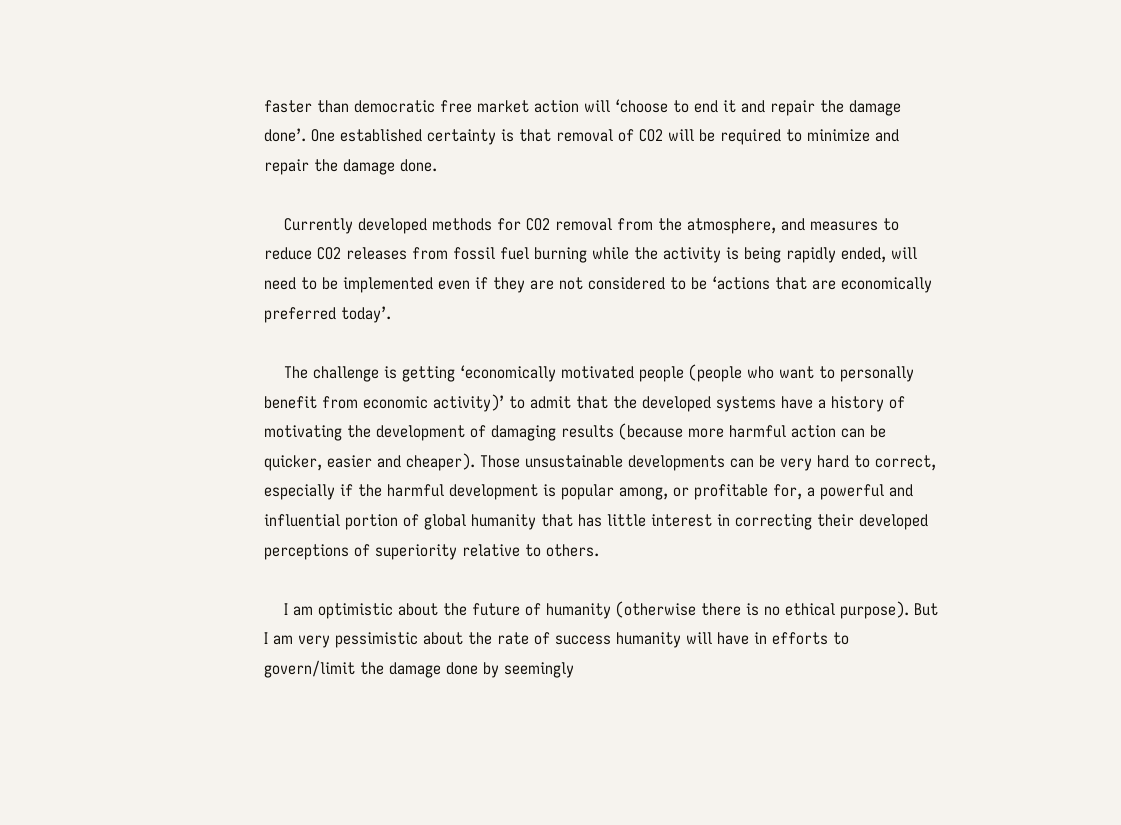faster than democratic free market action will ‘choose to end it and repair the damage done’. One established certainty is that removal of CO2 will be required to minimize and repair the damage done.

    Currently developed methods for CO2 removal from the atmosphere, and measures to reduce CO2 releases from fossil fuel burning while the activity is being rapidly ended, will need to be implemented even if they are not considered to be ‘actions that are economically preferred today’.

    The challenge is getting ‘economically motivated people (people who want to personally benefit from economic activity)’ to admit that the developed systems have a history of motivating the development of damaging results (because more harmful action can be quicker, easier and cheaper). Those unsustainable developments can be very hard to correct, especially if the harmful development is popular among, or profitable for, a powerful and influential portion of global humanity that has little interest in correcting their developed perceptions of superiority relative to others.

    I am optimistic about the future of humanity (otherwise there is no ethical purpose). But I am very pessimistic about the rate of success humanity will have in efforts to govern/limit the damage done by seemingly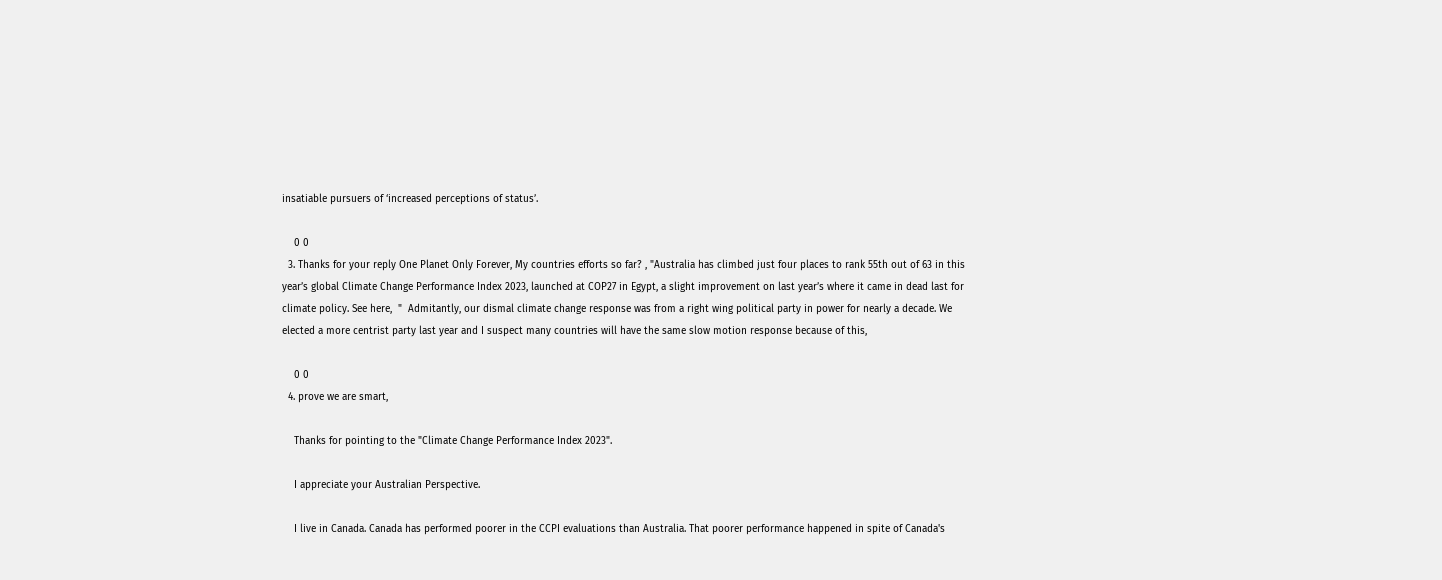insatiable pursuers of ‘increased perceptions of status’.

    0 0
  3. Thanks for your reply One Planet Only Forever, My countries efforts so far? , "Australia has climbed just four places to rank 55th out of 63 in this year’s global Climate Change Performance Index 2023, launched at COP27 in Egypt, a slight improvement on last year’s where it came in dead last for climate policy. See here,  "  Admitantly, our dismal climate change response was from a right wing political party in power for nearly a decade. We elected a more centrist party last year and I suspect many countries will have the same slow motion response because of this,

    0 0
  4. prove we are smart,

    Thanks for pointing to the "Climate Change Performance Index 2023".

    I appreciate your Australian Perspective.

    I live in Canada. Canada has performed poorer in the CCPI evaluations than Australia. That poorer performance happened in spite of Canada's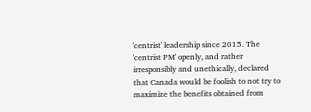'centrist' leadership since 2015. The 'centrist PM' openly, and rather irresponsibly and unethically, declared that Canada would be foolish to not try to maximize the benefits obtained from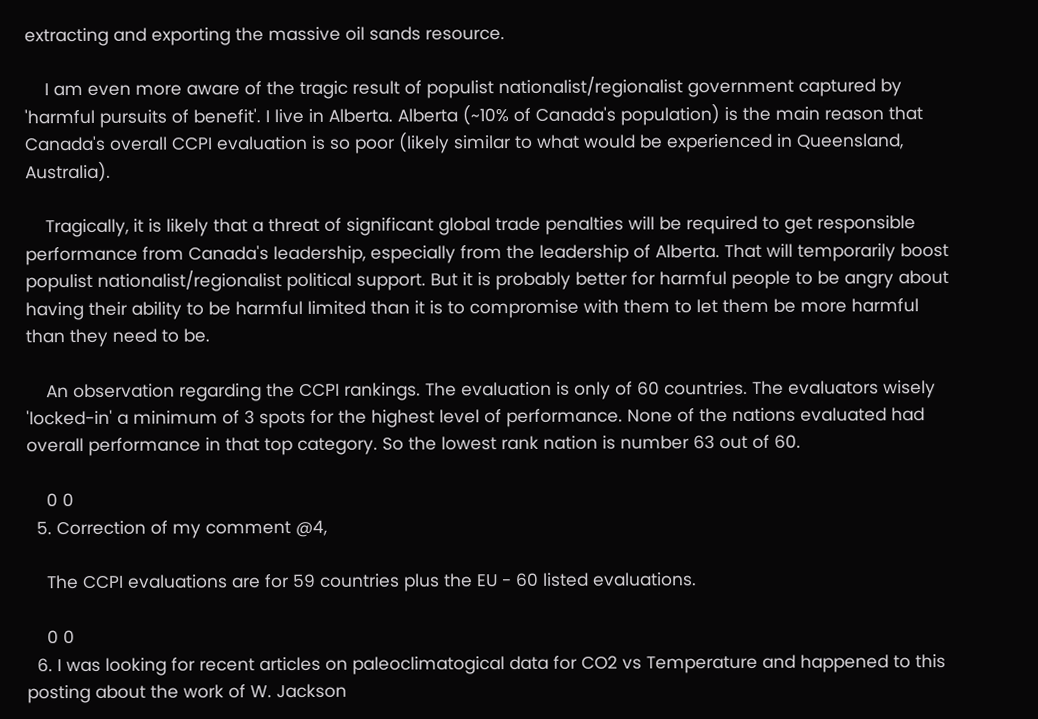extracting and exporting the massive oil sands resource.

    I am even more aware of the tragic result of populist nationalist/regionalist government captured by 'harmful pursuits of benefit'. I live in Alberta. Alberta (~10% of Canada's population) is the main reason that Canada's overall CCPI evaluation is so poor (likely similar to what would be experienced in Queensland, Australia).

    Tragically, it is likely that a threat of significant global trade penalties will be required to get responsible performance from Canada's leadership, especially from the leadership of Alberta. That will temporarily boost populist nationalist/regionalist political support. But it is probably better for harmful people to be angry about having their ability to be harmful limited than it is to compromise with them to let them be more harmful than they need to be.

    An observation regarding the CCPI rankings. The evaluation is only of 60 countries. The evaluators wisely 'locked-in' a minimum of 3 spots for the highest level of performance. None of the nations evaluated had overall performance in that top category. So the lowest rank nation is number 63 out of 60.

    0 0
  5. Correction of my comment @4,

    The CCPI evaluations are for 59 countries plus the EU - 60 listed evaluations.

    0 0
  6. I was looking for recent articles on paleoclimatogical data for CO2 vs Temperature and happened to this posting about the work of W. Jackson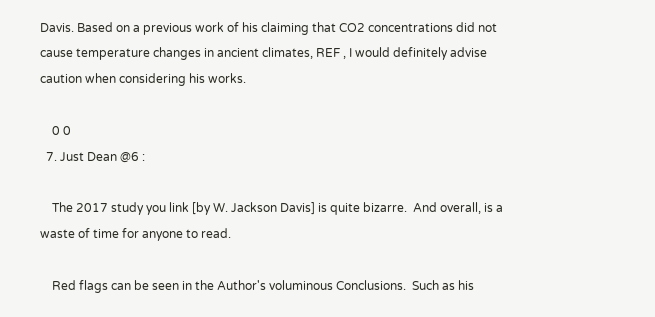Davis. Based on a previous work of his claiming that CO2 concentrations did not cause temperature changes in ancient climates, REF , I would definitely advise caution when considering his works.

    0 0
  7. Just Dean @6 :

    The 2017 study you link [by W. Jackson Davis] is quite bizarre.  And overall, is a waste of time for anyone to read.

    Red flags can be seen in the Author's voluminous Conclusions.  Such as his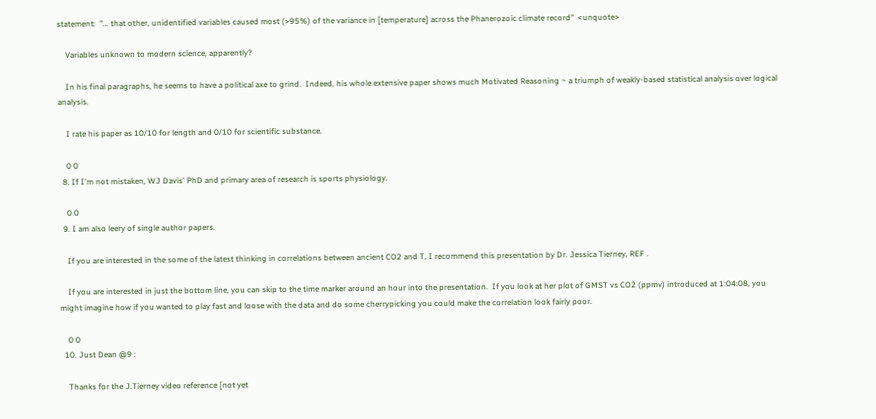statement:  "... that other, unidentified variables caused most (>95%) of the variance in [temperature] across the Phanerozoic climate record"  <unquote>

    Variables unknown to modern science, apparently?

    In his final paragraphs, he seems to have a political axe to grind.  Indeed, his whole extensive paper shows much Motivated Reasoning ~ a triumph of weakly-based statistical analysis over logical analysis.

    I rate his paper as 10/10 for length and 0/10 for scientific substance.

    0 0
  8. If I'm not mistaken, WJ Davis' PhD and primary area of research is sports physiology.

    0 0
  9. I am also leery of single author papers.

    If you are interested in the some of the latest thinking in correlations between ancient CO2 and T, I recommend this presentation by Dr. Jessica Tierney, REF .

    If you are interested in just the bottom line, you can skip to the time marker around an hour into the presentation.  If you look at her plot of GMST vs CO2 (ppmv) introduced at 1:04:08, you might imagine how if you wanted to play fast and loose with the data and do some cherrypicking you could make the correlation look fairly poor.

    0 0
  10. Just Dean @9 :

    Thanks for the J.Tierney video reference [not yet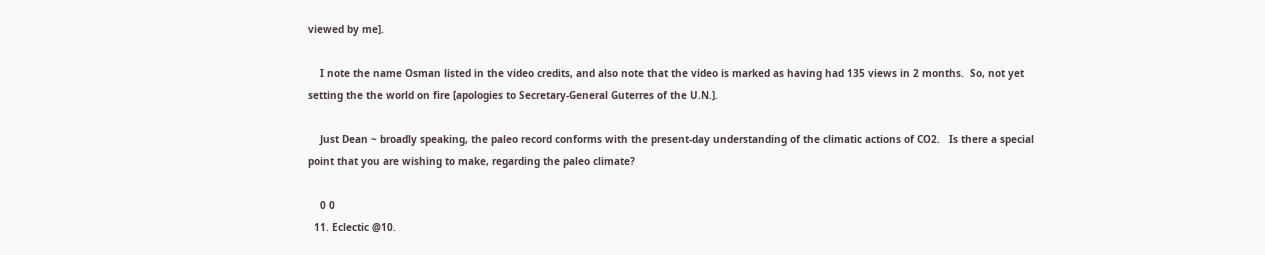viewed by me].

    I note the name Osman listed in the video credits, and also note that the video is marked as having had 135 views in 2 months.  So, not yet setting the the world on fire [apologies to Secretary-General Guterres of the U.N.].

    Just Dean ~ broadly speaking, the paleo record conforms with the present-day understanding of the climatic actions of CO2.   Is there a special point that you are wishing to make, regarding the paleo climate?

    0 0
  11. Eclectic @10.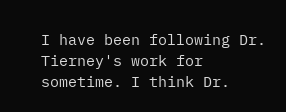I have been following Dr. Tierney's work for sometime. I think Dr.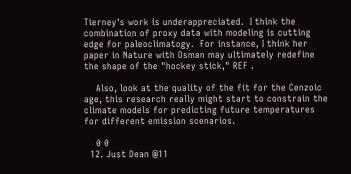Tierney's work is underappreciated.  I think the combination of proxy data with modeling is cutting edge for paleoclimatogy.  For instance, I think her paper in Nature with Osman may ultimately redefine the shape of the "hockey stick," REF .

    Also, look at the quality of the fit for the Cenzoic age, this research really might start to constrain the climate models for predicting future temperatures for different emission scenarios.

    0 0
  12. Just Dean @11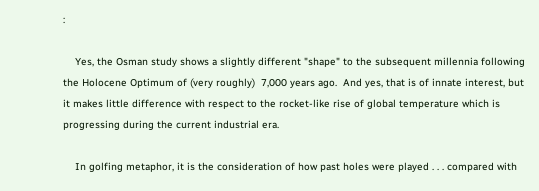:

    Yes, the Osman study shows a slightly different "shape" to the subsequent millennia following the Holocene Optimum of (very roughly)  7,000 years ago.  And yes, that is of innate interest, but it makes little difference with respect to the rocket-like rise of global temperature which is progressing during the current industrial era.

    In golfing metaphor, it is the consideration of how past holes were played . . . compared with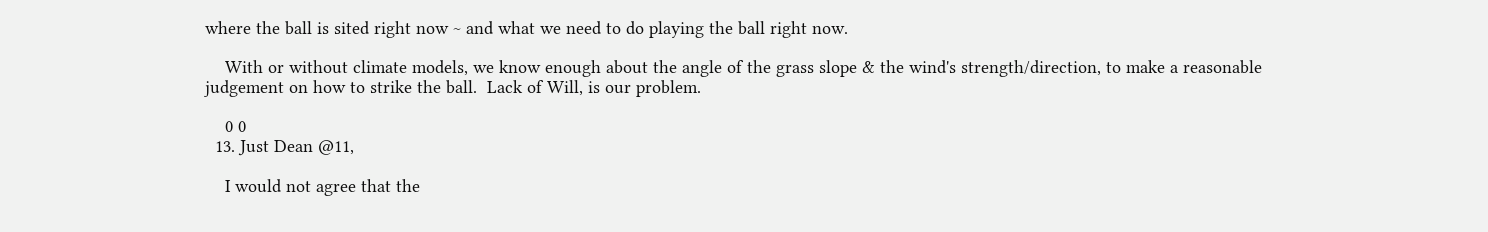where the ball is sited right now ~ and what we need to do playing the ball right now.

    With or without climate models, we know enough about the angle of the grass slope & the wind's strength/direction, to make a reasonable judgement on how to strike the ball.  Lack of Will, is our problem.

    0 0
  13. Just Dean @11,

    I would not agree that the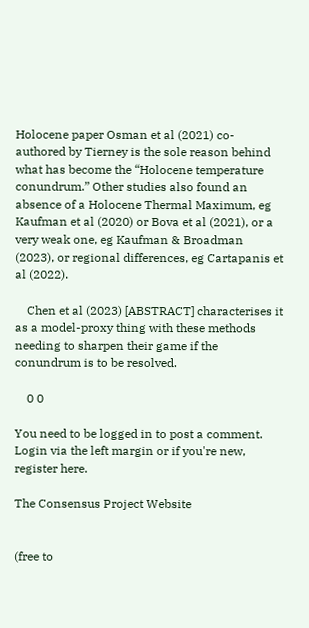Holocene paper Osman et al (2021) co-authored by Tierney is the sole reason behind what has become the “Holocene temperature conundrum.” Other studies also found an absence of a Holocene Thermal Maximum, eg Kaufman et al (2020) or Bova et al (2021), or a very weak one, eg Kaufman & Broadman (2023), or regional differences, eg Cartapanis et al (2022).

    Chen et al (2023) [ABSTRACT] characterises it as a model-proxy thing with these methods needing to sharpen their game if the conundrum is to be resolved.

    0 0

You need to be logged in to post a comment. Login via the left margin or if you're new, register here.

The Consensus Project Website


(free to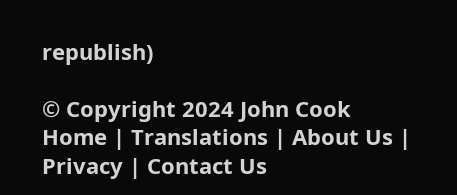republish)

© Copyright 2024 John Cook
Home | Translations | About Us | Privacy | Contact Us